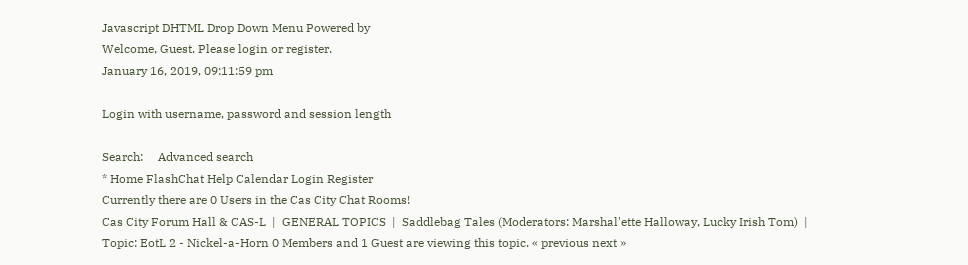Javascript DHTML Drop Down Menu Powered by
Welcome, Guest. Please login or register.
January 16, 2019, 09:11:59 pm

Login with username, password and session length

Search:     Advanced search
* Home FlashChat Help Calendar Login Register
Currently there are 0 Users in the Cas City Chat Rooms!
Cas City Forum Hall & CAS-L  |  GENERAL TOPICS  |  Saddlebag Tales (Moderators: Marshal'ette Halloway, Lucky Irish Tom)  |  Topic: EotL 2 - Nickel-a-Horn 0 Members and 1 Guest are viewing this topic. « previous next »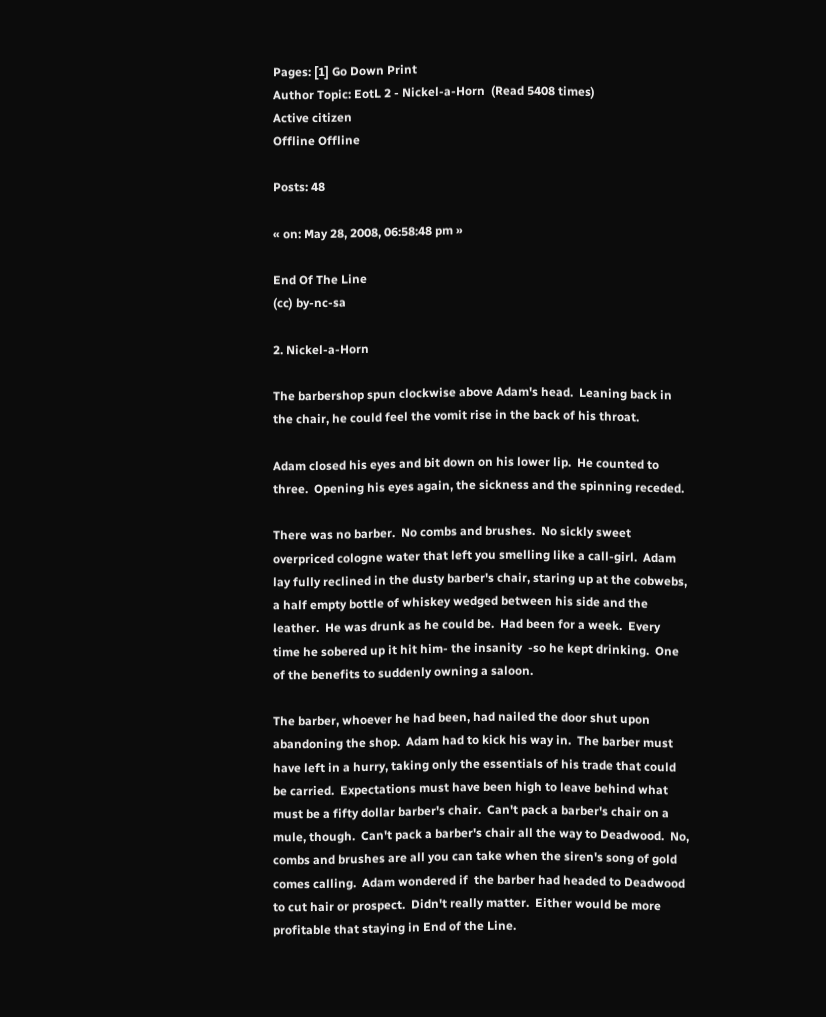Pages: [1] Go Down Print
Author Topic: EotL 2 - Nickel-a-Horn  (Read 5408 times)
Active citizen
Offline Offline

Posts: 48

« on: May 28, 2008, 06:58:48 pm »

End Of The Line
(cc) by-nc-sa

2. Nickel-a-Horn

The barbershop spun clockwise above Adam's head.  Leaning back in the chair, he could feel the vomit rise in the back of his throat.

Adam closed his eyes and bit down on his lower lip.  He counted to three.  Opening his eyes again, the sickness and the spinning receded.

There was no barber.  No combs and brushes.  No sickly sweet overpriced cologne water that left you smelling like a call-girl.  Adam lay fully reclined in the dusty barber's chair, staring up at the cobwebs, a half empty bottle of whiskey wedged between his side and the leather.  He was drunk as he could be.  Had been for a week.  Every time he sobered up it hit him- the insanity  -so he kept drinking.  One of the benefits to suddenly owning a saloon.

The barber, whoever he had been, had nailed the door shut upon abandoning the shop.  Adam had to kick his way in.  The barber must have left in a hurry, taking only the essentials of his trade that could be carried.  Expectations must have been high to leave behind what must be a fifty dollar barber's chair.  Can't pack a barber's chair on a mule, though.  Can't pack a barber's chair all the way to Deadwood.  No, combs and brushes are all you can take when the siren's song of gold comes calling.  Adam wondered if  the barber had headed to Deadwood to cut hair or prospect.  Didn't really matter.  Either would be more profitable that staying in End of the Line.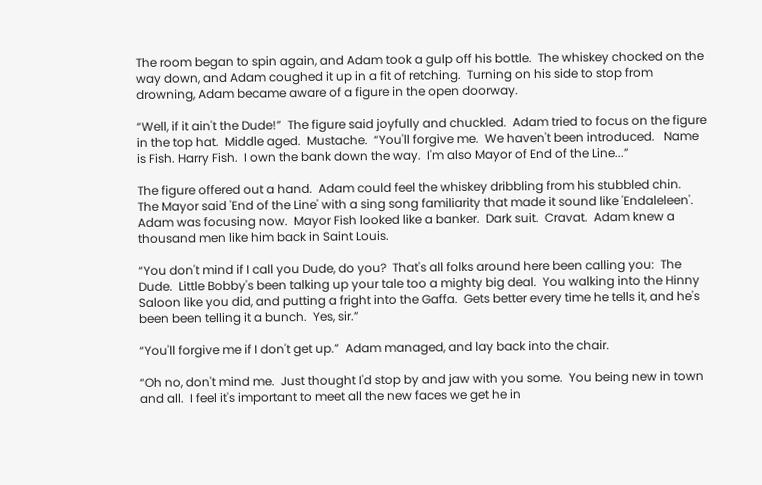The room began to spin again, and Adam took a gulp off his bottle.  The whiskey chocked on the way down, and Adam coughed it up in a fit of retching.  Turning on his side to stop from drowning, Adam became aware of a figure in the open doorway.

“Well, if it ain't the Dude!”  The figure said joyfully and chuckled.  Adam tried to focus on the figure in the top hat.  Middle aged.  Mustache.  “You'll forgive me.  We haven't been introduced.   Name is Fish. Harry Fish.  I own the bank down the way.  I'm also Mayor of End of the Line...”

The figure offered out a hand.  Adam could feel the whiskey dribbling from his stubbled chin.  The Mayor said 'End of the Line' with a sing song familiarity that made it sound like 'Endaleleen'.  Adam was focusing now.  Mayor Fish looked like a banker.  Dark suit.  Cravat.  Adam knew a thousand men like him back in Saint Louis.

“You don't mind if I call you Dude, do you?  That's all folks around here been calling you:  The Dude.  Little Bobby's been talking up your tale too a mighty big deal.  You walking into the Hinny Saloon like you did, and putting a fright into the Gaffa.  Gets better every time he tells it, and he's been been telling it a bunch.  Yes, sir.”

“You'll forgive me if I don't get up.”  Adam managed, and lay back into the chair.

“Oh no, don't mind me.  Just thought I'd stop by and jaw with you some.  You being new in town and all.  I feel it's important to meet all the new faces we get he in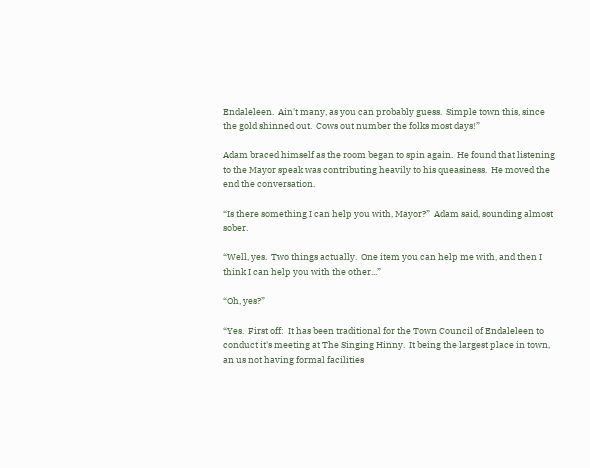Endaleleen.  Ain't many, as you can probably guess.  Simple town this, since the gold shinned out.  Cows out number the folks most days!”

Adam braced himself as the room began to spin again.  He found that listening to the Mayor speak was contributing heavily to his queasiness.  He moved the end the conversation.

“Is there something I can help you with, Mayor?”  Adam said, sounding almost sober.

“Well, yes.  Two things actually.  One item you can help me with, and then I think I can help you with the other...”

“Oh, yes?”

“Yes.  First off:  It has been traditional for the Town Council of Endaleleen to conduct it's meeting at The Singing Hinny.  It being the largest place in town, an us not having formal facilities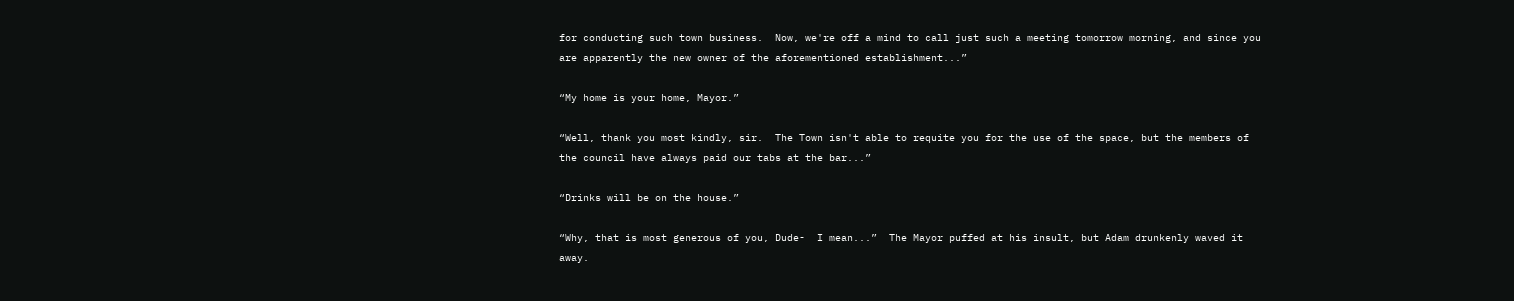for conducting such town business.  Now, we're off a mind to call just such a meeting tomorrow morning, and since you are apparently the new owner of the aforementioned establishment...”

“My home is your home, Mayor.”

“Well, thank you most kindly, sir.  The Town isn't able to requite you for the use of the space, but the members of the council have always paid our tabs at the bar...”

“Drinks will be on the house.”

“Why, that is most generous of you, Dude-  I mean...”  The Mayor puffed at his insult, but Adam drunkenly waved it away.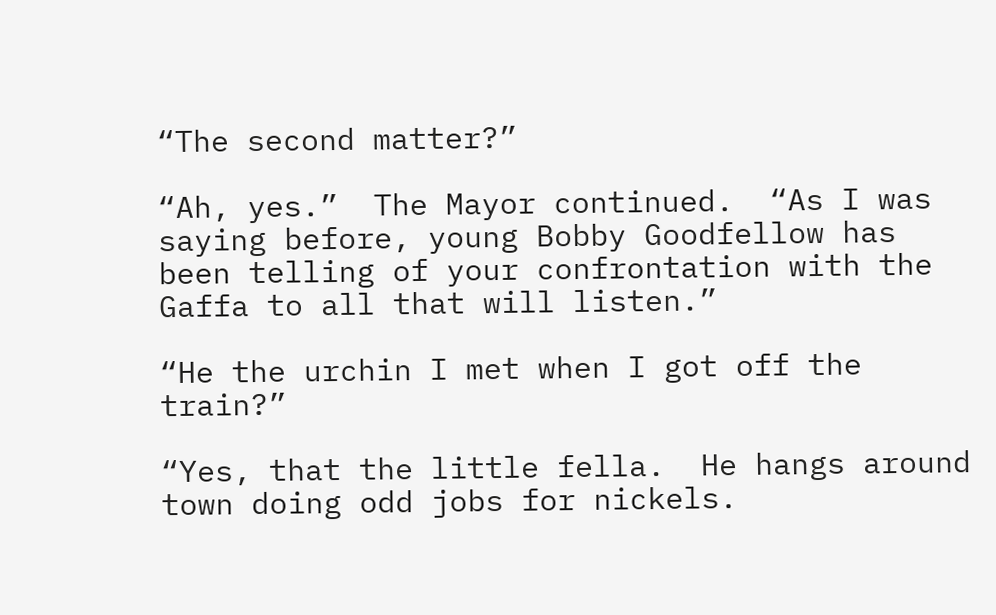“The second matter?”

“Ah, yes.”  The Mayor continued.  “As I was saying before, young Bobby Goodfellow has been telling of your confrontation with the Gaffa to all that will listen.”

“He the urchin I met when I got off the train?”

“Yes, that the little fella.  He hangs around town doing odd jobs for nickels.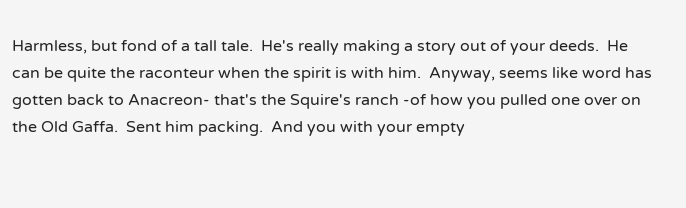Harmless, but fond of a tall tale.  He's really making a story out of your deeds.  He can be quite the raconteur when the spirit is with him.  Anyway, seems like word has gotten back to Anacreon- that's the Squire's ranch -of how you pulled one over on the Old Gaffa.  Sent him packing.  And you with your empty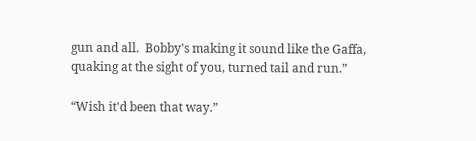gun and all.  Bobby's making it sound like the Gaffa, quaking at the sight of you, turned tail and run.”

“Wish it'd been that way.”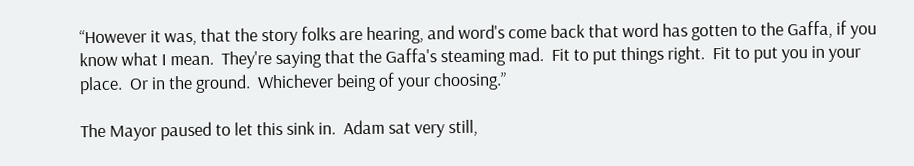“However it was, that the story folks are hearing, and word's come back that word has gotten to the Gaffa, if you know what I mean.  They're saying that the Gaffa's steaming mad.  Fit to put things right.  Fit to put you in your place.  Or in the ground.  Whichever being of your choosing.”

The Mayor paused to let this sink in.  Adam sat very still,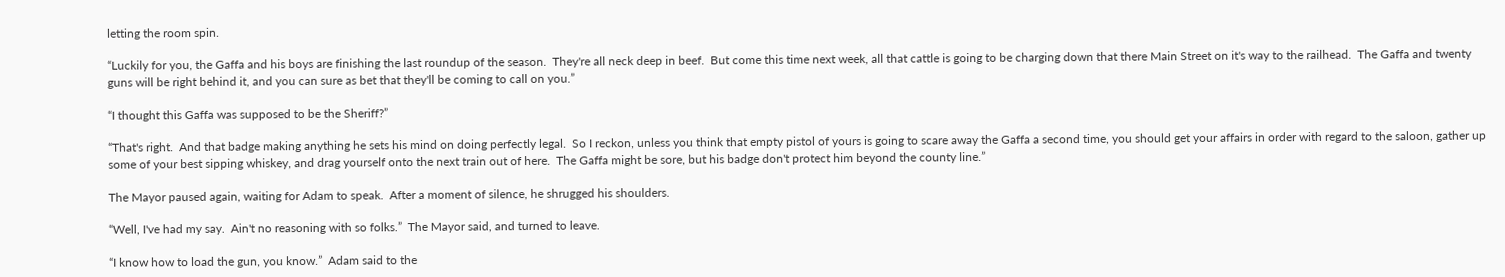letting the room spin.

“Luckily for you, the Gaffa and his boys are finishing the last roundup of the season.  They're all neck deep in beef.  But come this time next week, all that cattle is going to be charging down that there Main Street on it's way to the railhead.  The Gaffa and twenty guns will be right behind it, and you can sure as bet that they'll be coming to call on you.”

“I thought this Gaffa was supposed to be the Sheriff?”

“That's right.  And that badge making anything he sets his mind on doing perfectly legal.  So I reckon, unless you think that empty pistol of yours is going to scare away the Gaffa a second time, you should get your affairs in order with regard to the saloon, gather up some of your best sipping whiskey, and drag yourself onto the next train out of here.  The Gaffa might be sore, but his badge don't protect him beyond the county line.”

The Mayor paused again, waiting for Adam to speak.  After a moment of silence, he shrugged his shoulders.

“Well, I've had my say.  Ain't no reasoning with so folks.”  The Mayor said, and turned to leave.

“I know how to load the gun, you know.”  Adam said to the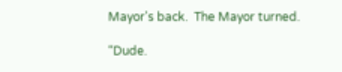Mayor's back.  The Mayor turned.

“Dude.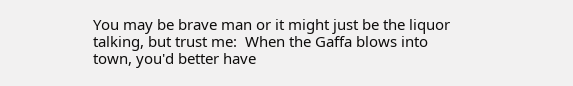You may be brave man or it might just be the liquor talking, but trust me:  When the Gaffa blows into town, you'd better have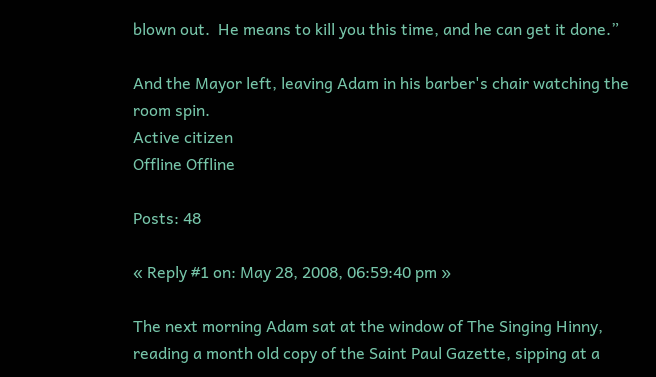blown out.  He means to kill you this time, and he can get it done.”

And the Mayor left, leaving Adam in his barber's chair watching the room spin.
Active citizen
Offline Offline

Posts: 48

« Reply #1 on: May 28, 2008, 06:59:40 pm »

The next morning Adam sat at the window of The Singing Hinny, reading a month old copy of the Saint Paul Gazette, sipping at a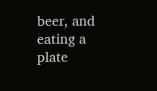beer, and eating a plate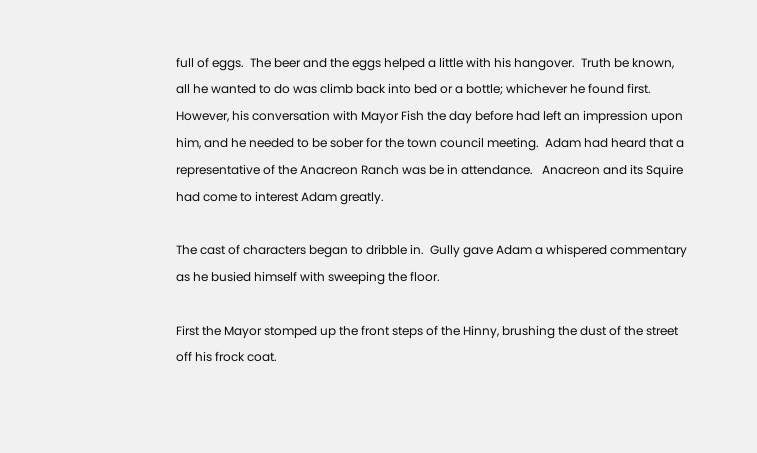full of eggs.  The beer and the eggs helped a little with his hangover.  Truth be known, all he wanted to do was climb back into bed or a bottle; whichever he found first.  However, his conversation with Mayor Fish the day before had left an impression upon him, and he needed to be sober for the town council meeting.  Adam had heard that a  representative of the Anacreon Ranch was be in attendance.   Anacreon and its Squire had come to interest Adam greatly.

The cast of characters began to dribble in.  Gully gave Adam a whispered commentary as he busied himself with sweeping the floor.

First the Mayor stomped up the front steps of the Hinny, brushing the dust of the street off his frock coat.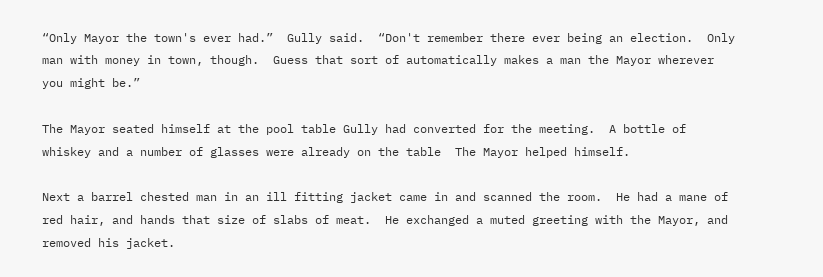“Only Mayor the town's ever had.”  Gully said.  “Don't remember there ever being an election.  Only man with money in town, though.  Guess that sort of automatically makes a man the Mayor wherever you might be.”

The Mayor seated himself at the pool table Gully had converted for the meeting.  A bottle of whiskey and a number of glasses were already on the table  The Mayor helped himself.

Next a barrel chested man in an ill fitting jacket came in and scanned the room.  He had a mane of red hair, and hands that size of slabs of meat.  He exchanged a muted greeting with the Mayor, and removed his jacket.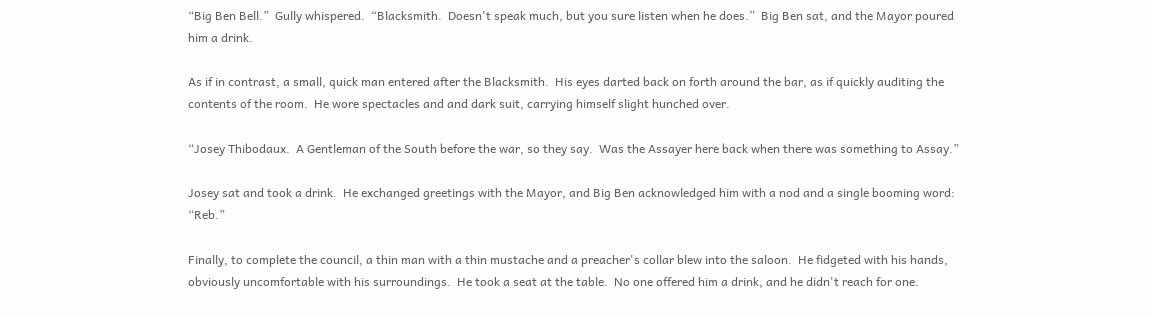“Big Ben Bell.”  Gully whispered.  “Blacksmith.  Doesn't speak much, but you sure listen when he does.”  Big Ben sat, and the Mayor poured him a drink.

As if in contrast, a small, quick man entered after the Blacksmith.  His eyes darted back on forth around the bar, as if quickly auditing the contents of the room.  He wore spectacles and and dark suit, carrying himself slight hunched over.

“Josey Thibodaux.  A Gentleman of the South before the war, so they say.  Was the Assayer here back when there was something to Assay.”

Josey sat and took a drink.  He exchanged greetings with the Mayor, and Big Ben acknowledged him with a nod and a single booming word: “Reb.”

Finally, to complete the council, a thin man with a thin mustache and a preacher's collar blew into the saloon.  He fidgeted with his hands, obviously uncomfortable with his surroundings.  He took a seat at the table.  No one offered him a drink, and he didn't reach for one.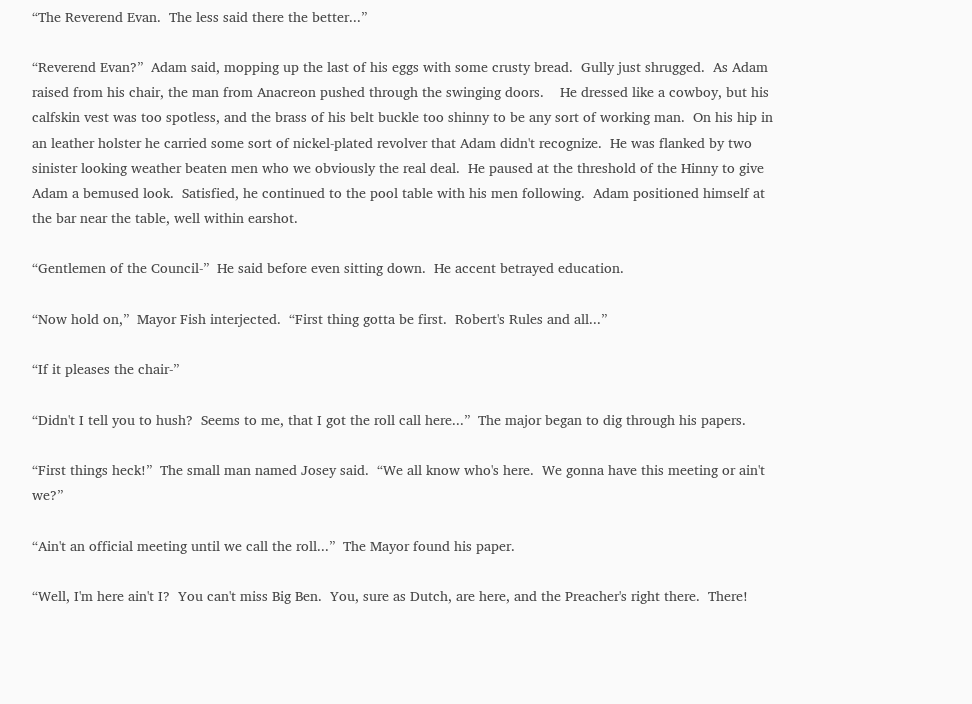“The Reverend Evan.  The less said there the better...”

“Reverend Evan?”  Adam said, mopping up the last of his eggs with some crusty bread.  Gully just shrugged.  As Adam raised from his chair, the man from Anacreon pushed through the swinging doors.    He dressed like a cowboy, but his calfskin vest was too spotless, and the brass of his belt buckle too shinny to be any sort of working man.  On his hip in an leather holster he carried some sort of nickel-plated revolver that Adam didn't recognize.  He was flanked by two sinister looking weather beaten men who we obviously the real deal.  He paused at the threshold of the Hinny to give Adam a bemused look.  Satisfied, he continued to the pool table with his men following.  Adam positioned himself at the bar near the table, well within earshot.

“Gentlemen of the Council-”  He said before even sitting down.  He accent betrayed education.

“Now hold on,”  Mayor Fish interjected.  “First thing gotta be first.  Robert's Rules and all...”

“If it pleases the chair-”

“Didn't I tell you to hush?  Seems to me, that I got the roll call here...”  The major began to dig through his papers.

“First things heck!”  The small man named Josey said.  “We all know who's here.  We gonna have this meeting or ain't we?”

“Ain't an official meeting until we call the roll...”  The Mayor found his paper.

“Well, I'm here ain't I?  You can't miss Big Ben.  You, sure as Dutch, are here, and the Preacher's right there.  There!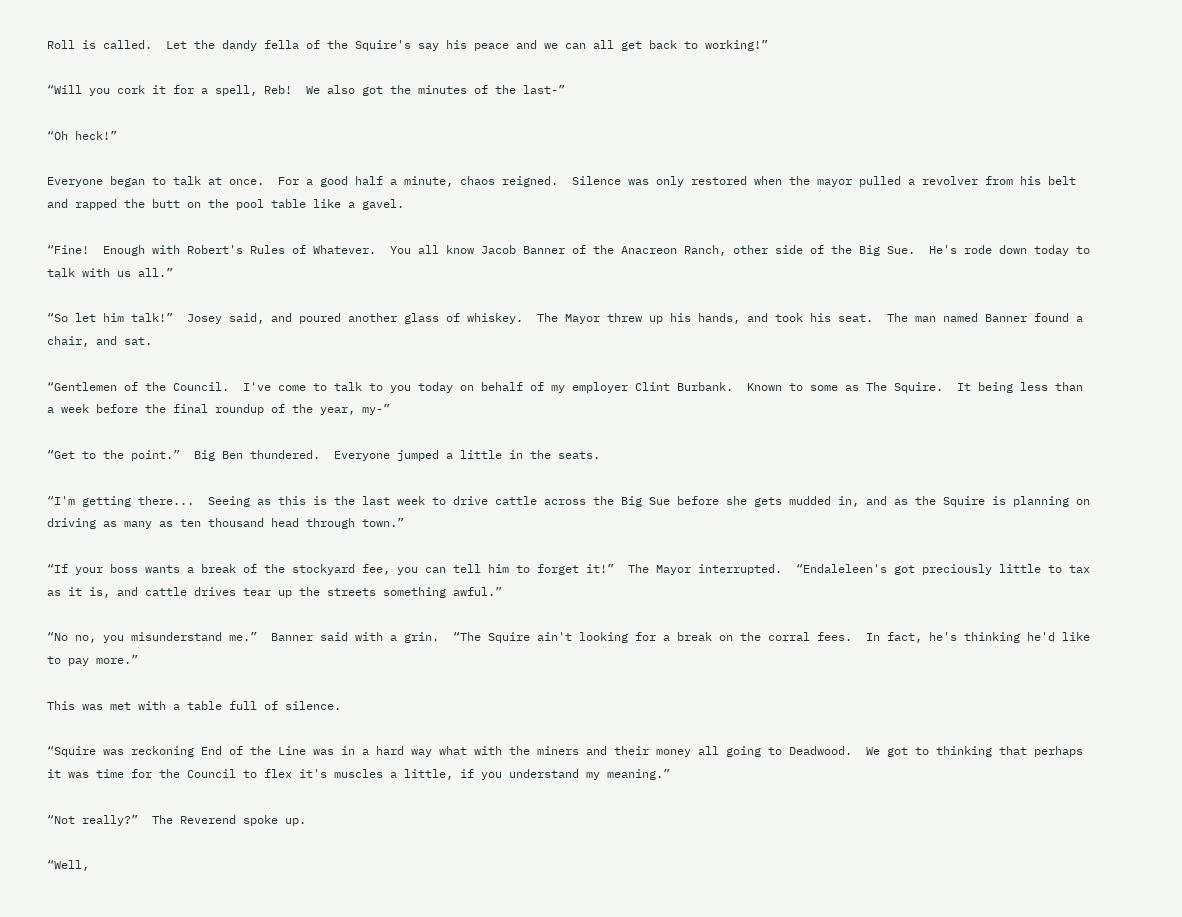Roll is called.  Let the dandy fella of the Squire's say his peace and we can all get back to working!”

“Will you cork it for a spell, Reb!  We also got the minutes of the last-”

“Oh heck!”

Everyone began to talk at once.  For a good half a minute, chaos reigned.  Silence was only restored when the mayor pulled a revolver from his belt and rapped the butt on the pool table like a gavel.

“Fine!  Enough with Robert's Rules of Whatever.  You all know Jacob Banner of the Anacreon Ranch, other side of the Big Sue.  He's rode down today to talk with us all.”

“So let him talk!”  Josey said, and poured another glass of whiskey.  The Mayor threw up his hands, and took his seat.  The man named Banner found a chair, and sat.

“Gentlemen of the Council.  I've come to talk to you today on behalf of my employer Clint Burbank.  Known to some as The Squire.  It being less than a week before the final roundup of the year, my-”

“Get to the point.”  Big Ben thundered.  Everyone jumped a little in the seats.

“I'm getting there...  Seeing as this is the last week to drive cattle across the Big Sue before she gets mudded in, and as the Squire is planning on driving as many as ten thousand head through town.”

“If your boss wants a break of the stockyard fee, you can tell him to forget it!”  The Mayor interrupted.  “Endaleleen's got preciously little to tax as it is, and cattle drives tear up the streets something awful.”

“No no, you misunderstand me.”  Banner said with a grin.  “The Squire ain't looking for a break on the corral fees.  In fact, he's thinking he'd like to pay more.”

This was met with a table full of silence.

“Squire was reckoning End of the Line was in a hard way what with the miners and their money all going to Deadwood.  We got to thinking that perhaps it was time for the Council to flex it's muscles a little, if you understand my meaning.”

“Not really?”  The Reverend spoke up.

“Well,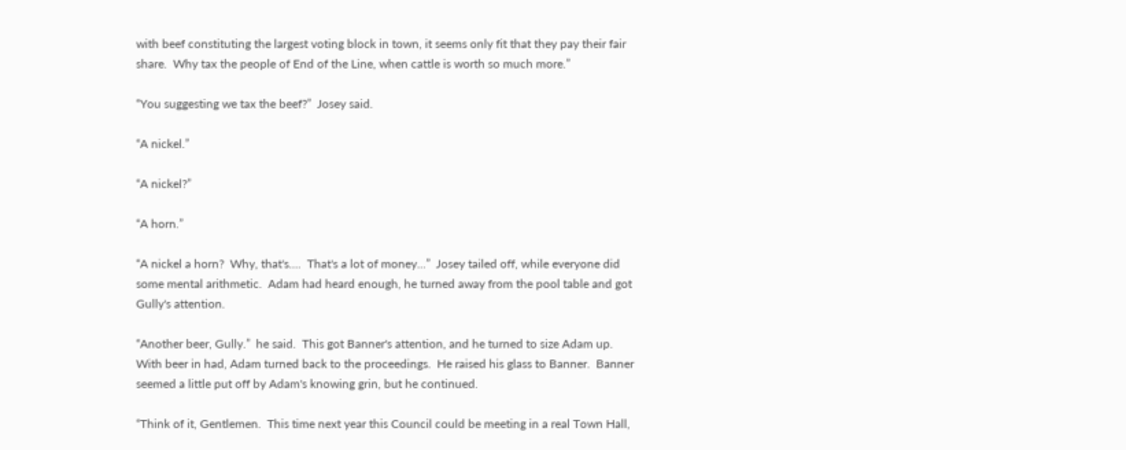with beef constituting the largest voting block in town, it seems only fit that they pay their fair share.  Why tax the people of End of the Line, when cattle is worth so much more.”

“You suggesting we tax the beef?”  Josey said.

“A nickel.”

“A nickel?”

“A horn.”

“A nickel a horn?  Why, that's....  That's a lot of money...”  Josey tailed off, while everyone did some mental arithmetic.  Adam had heard enough, he turned away from the pool table and got Gully's attention.

“Another beer, Gully.”  he said.  This got Banner's attention, and he turned to size Adam up.  With beer in had, Adam turned back to the proceedings.  He raised his glass to Banner.  Banner seemed a little put off by Adam's knowing grin, but he continued.

“Think of it, Gentlemen.  This time next year this Council could be meeting in a real Town Hall,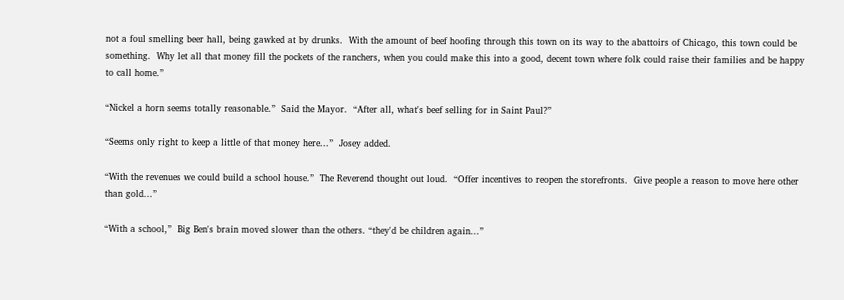not a foul smelling beer hall, being gawked at by drunks.  With the amount of beef hoofing through this town on its way to the abattoirs of Chicago, this town could be something.  Why let all that money fill the pockets of the ranchers, when you could make this into a good, decent town where folk could raise their families and be happy to call home.”

“Nickel a horn seems totally reasonable.”  Said the Mayor.  “After all, what's beef selling for in Saint Paul?”

“Seems only right to keep a little of that money here...”  Josey added.

“With the revenues we could build a school house.”  The Reverend thought out loud.  “Offer incentives to reopen the storefronts.  Give people a reason to move here other than gold...”

“With a school,”  Big Ben's brain moved slower than the others. “they'd be children again...”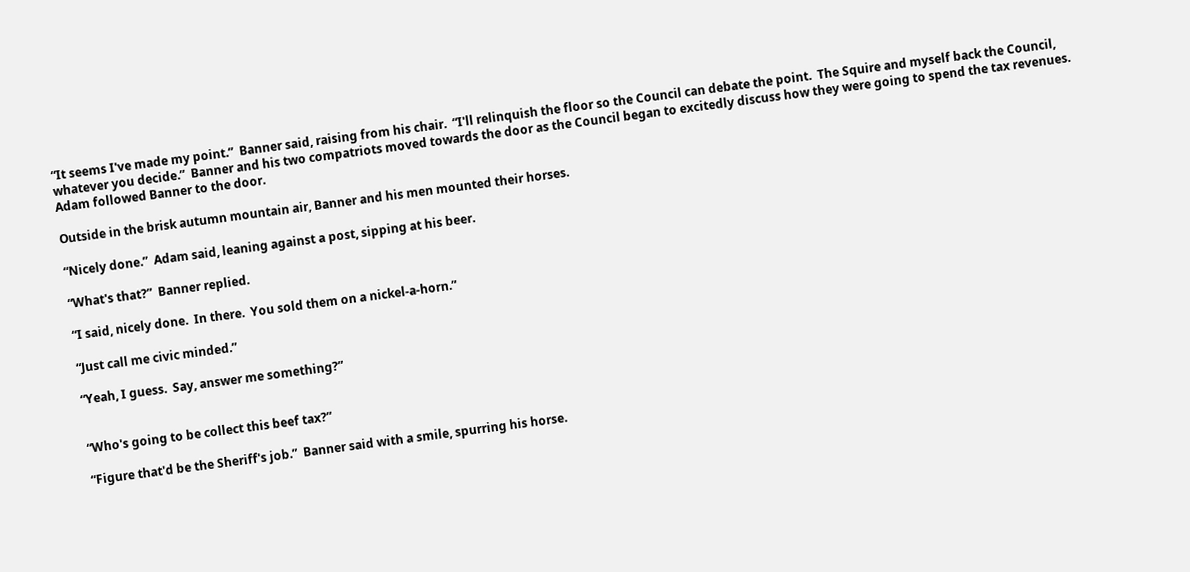“It seems I've made my point.”  Banner said, raising from his chair.  “I'll relinquish the floor so the Council can debate the point.  The Squire and myself back the Council, whatever you decide.”  Banner and his two compatriots moved towards the door as the Council began to excitedly discuss how they were going to spend the tax revenues.  Adam followed Banner to the door.

Outside in the brisk autumn mountain air, Banner and his men mounted their horses.

“Nicely done.”  Adam said, leaning against a post, sipping at his beer.

“What's that?”  Banner replied.

“I said, nicely done.  In there.  You sold them on a nickel-a-horn.”

“Just call me civic minded.”

“Yeah, I guess.  Say, answer me something?”


“Who's going to be collect this beef tax?”

“Figure that'd be the Sheriff's job.”  Banner said with a smile, spurring his horse.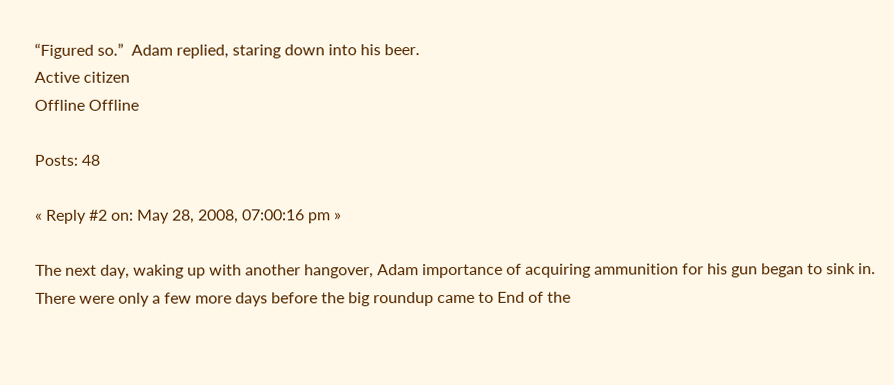“Figured so.”  Adam replied, staring down into his beer.
Active citizen
Offline Offline

Posts: 48

« Reply #2 on: May 28, 2008, 07:00:16 pm »

The next day, waking up with another hangover, Adam importance of acquiring ammunition for his gun began to sink in.  There were only a few more days before the big roundup came to End of the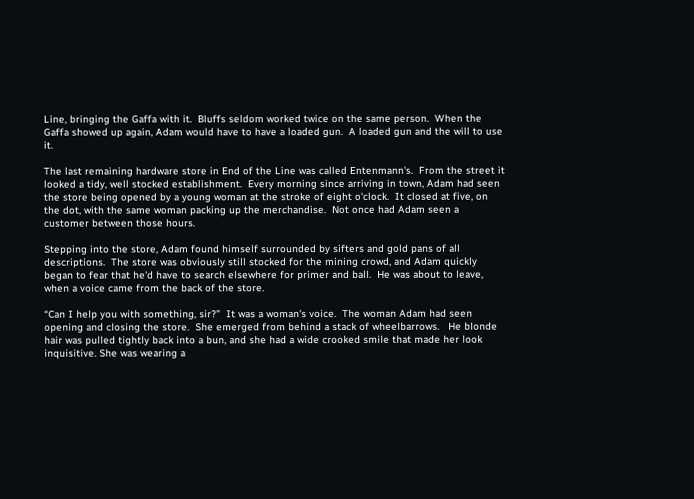Line, bringing the Gaffa with it.  Bluffs seldom worked twice on the same person.  When the Gaffa showed up again, Adam would have to have a loaded gun.  A loaded gun and the will to use it.

The last remaining hardware store in End of the Line was called Entenmann's.  From the street it looked a tidy, well stocked establishment.  Every morning since arriving in town, Adam had seen the store being opened by a young woman at the stroke of eight o'clock.  It closed at five, on the dot, with the same woman packing up the merchandise.  Not once had Adam seen a customer between those hours.

Stepping into the store, Adam found himself surrounded by sifters and gold pans of all descriptions.  The store was obviously still stocked for the mining crowd, and Adam quickly began to fear that he'd have to search elsewhere for primer and ball.  He was about to leave, when a voice came from the back of the store.

“Can I help you with something, sir?”  It was a woman's voice.  The woman Adam had seen opening and closing the store.  She emerged from behind a stack of wheelbarrows.   He blonde hair was pulled tightly back into a bun, and she had a wide crooked smile that made her look inquisitive. She was wearing a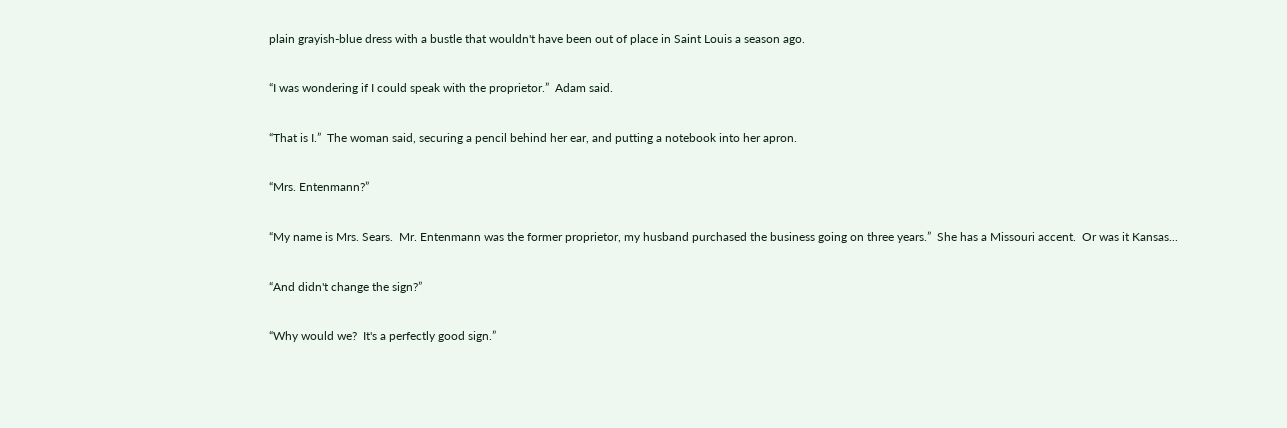plain grayish-blue dress with a bustle that wouldn't have been out of place in Saint Louis a season ago.

“I was wondering if I could speak with the proprietor.”  Adam said.

“That is I.”  The woman said, securing a pencil behind her ear, and putting a notebook into her apron.

“Mrs. Entenmann?”

“My name is Mrs. Sears.  Mr. Entenmann was the former proprietor, my husband purchased the business going on three years.”  She has a Missouri accent.  Or was it Kansas...

“And didn't change the sign?”

“Why would we?  It's a perfectly good sign.”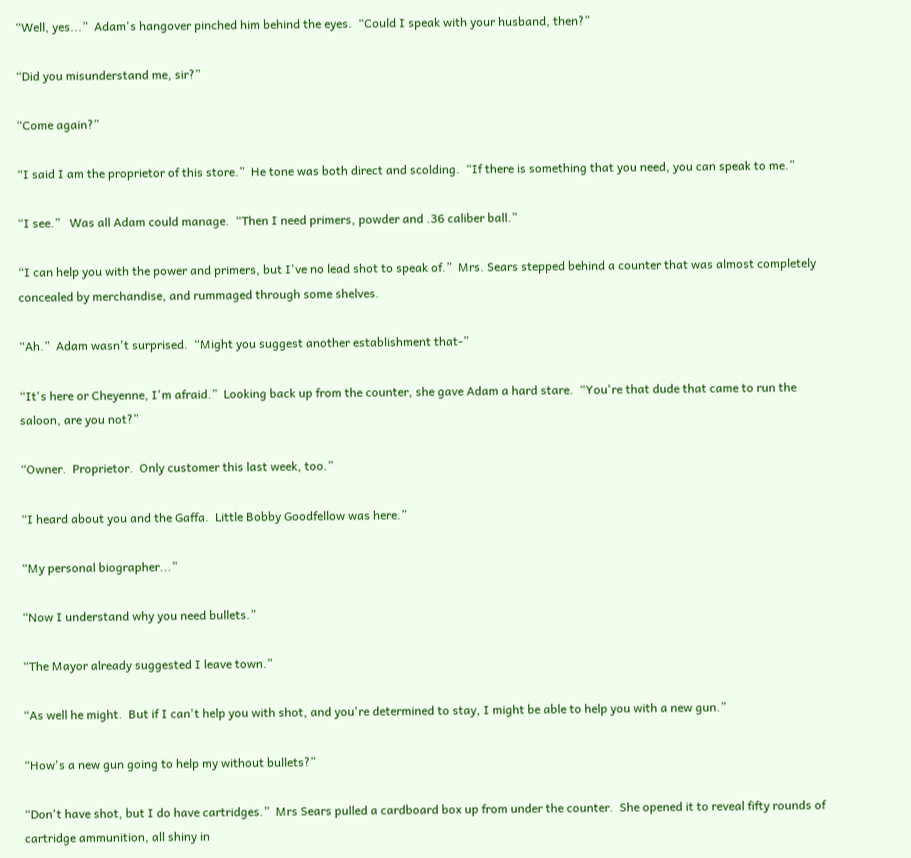“Well, yes...”  Adam's hangover pinched him behind the eyes.  “Could I speak with your husband, then?”

“Did you misunderstand me, sir?”

“Come again?”

“I said I am the proprietor of this store.”  He tone was both direct and scolding.  “If there is something that you need, you can speak to me.”

“I see.”   Was all Adam could manage.  “Then I need primers, powder and .36 caliber ball.”

“I can help you with the power and primers, but I've no lead shot to speak of.”  Mrs. Sears stepped behind a counter that was almost completely concealed by merchandise, and rummaged through some shelves.

“Ah.”  Adam wasn't surprised.  “Might you suggest another establishment that-”

“It's here or Cheyenne, I'm afraid.”  Looking back up from the counter, she gave Adam a hard stare.  “You're that dude that came to run the saloon, are you not?”

“Owner.  Proprietor.  Only customer this last week, too.”

“I heard about you and the Gaffa.  Little Bobby Goodfellow was here.”

“My personal biographer...”

“Now I understand why you need bullets.”

“The Mayor already suggested I leave town.”

“As well he might.  But if I can't help you with shot, and you're determined to stay, I might be able to help you with a new gun.”

“How's a new gun going to help my without bullets?”

“Don't have shot, but I do have cartridges.”  Mrs Sears pulled a cardboard box up from under the counter.  She opened it to reveal fifty rounds of cartridge ammunition, all shiny in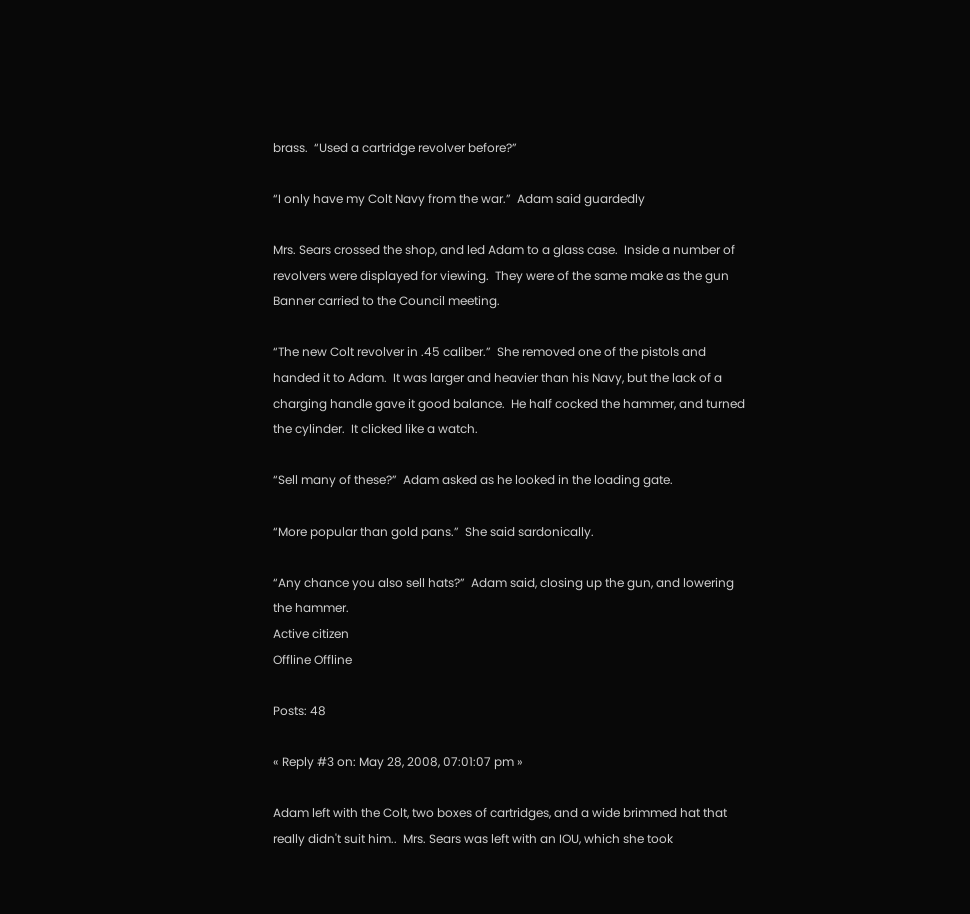brass.  “Used a cartridge revolver before?”

“I only have my Colt Navy from the war.”  Adam said guardedly

Mrs. Sears crossed the shop, and led Adam to a glass case.  Inside a number of revolvers were displayed for viewing.  They were of the same make as the gun Banner carried to the Council meeting.

“The new Colt revolver in .45 caliber.”  She removed one of the pistols and handed it to Adam.  It was larger and heavier than his Navy, but the lack of a charging handle gave it good balance.  He half cocked the hammer, and turned the cylinder.  It clicked like a watch.

“Sell many of these?”  Adam asked as he looked in the loading gate.

“More popular than gold pans.”  She said sardonically.

“Any chance you also sell hats?”  Adam said, closing up the gun, and lowering the hammer.
Active citizen
Offline Offline

Posts: 48

« Reply #3 on: May 28, 2008, 07:01:07 pm »

Adam left with the Colt, two boxes of cartridges, and a wide brimmed hat that really didn't suit him..  Mrs. Sears was left with an IOU, which she took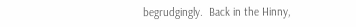begrudgingly.  Back in the Hinny,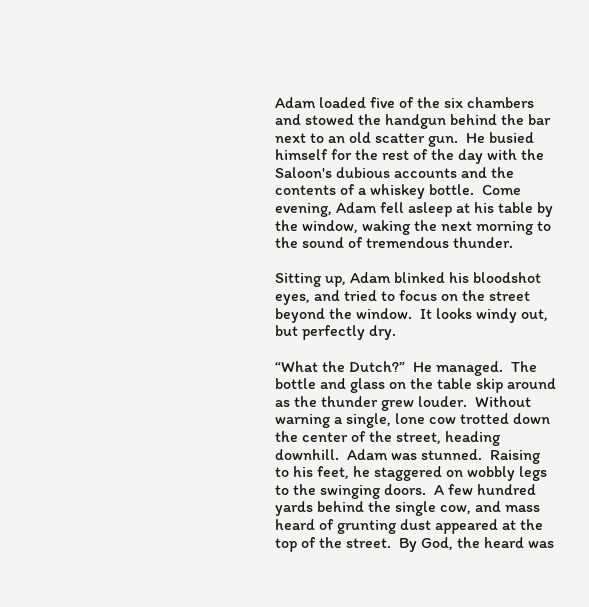Adam loaded five of the six chambers and stowed the handgun behind the bar next to an old scatter gun.  He busied himself for the rest of the day with the Saloon's dubious accounts and the contents of a whiskey bottle.  Come evening, Adam fell asleep at his table by the window, waking the next morning to the sound of tremendous thunder.

Sitting up, Adam blinked his bloodshot eyes, and tried to focus on the street beyond the window.  It looks windy out, but perfectly dry.

“What the Dutch?”  He managed.  The bottle and glass on the table skip around as the thunder grew louder.  Without warning a single, lone cow trotted down the center of the street, heading downhill.  Adam was stunned.  Raising to his feet, he staggered on wobbly legs to the swinging doors.  A few hundred yards behind the single cow, and mass heard of grunting dust appeared at the top of the street.  By God, the heard was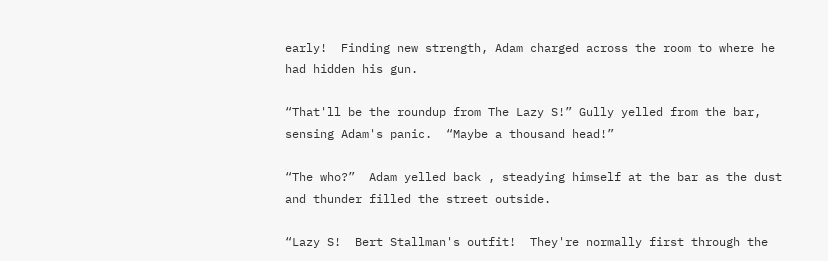early!  Finding new strength, Adam charged across the room to where he had hidden his gun.

“That'll be the roundup from The Lazy S!” Gully yelled from the bar, sensing Adam's panic.  “Maybe a thousand head!”

“The who?”  Adam yelled back , steadying himself at the bar as the dust and thunder filled the street outside.

“Lazy S!  Bert Stallman's outfit!  They're normally first through the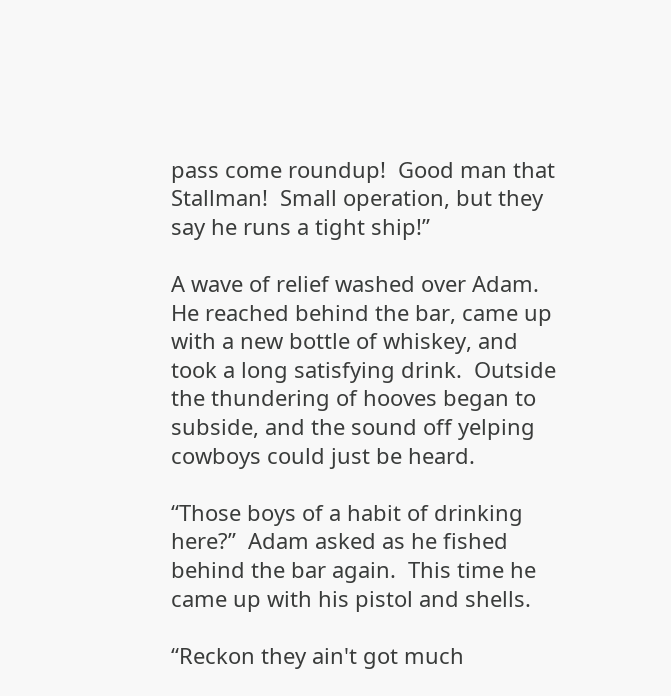pass come roundup!  Good man that Stallman!  Small operation, but they say he runs a tight ship!”

A wave of relief washed over Adam.  He reached behind the bar, came up with a new bottle of whiskey, and took a long satisfying drink.  Outside the thundering of hooves began to subside, and the sound off yelping cowboys could just be heard.

“Those boys of a habit of drinking here?”  Adam asked as he fished behind the bar again.  This time he came up with his pistol and shells.

“Reckon they ain't got much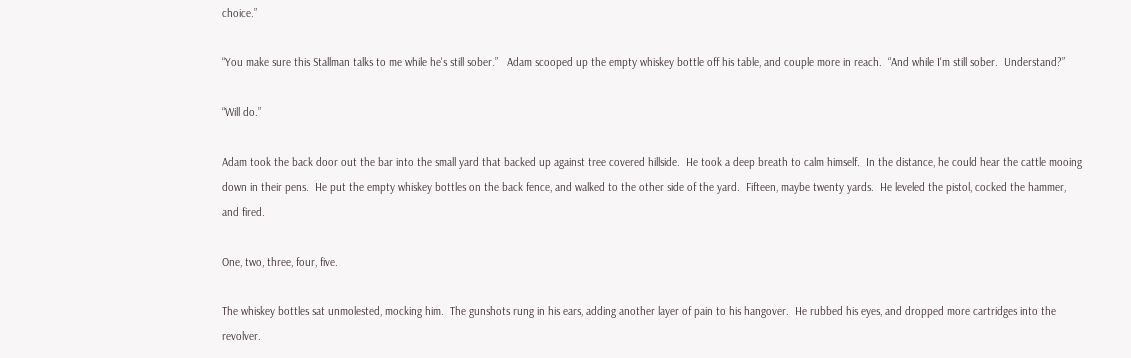choice.”

“You make sure this Stallman talks to me while he's still sober.”   Adam scooped up the empty whiskey bottle off his table, and couple more in reach.  “And while I'm still sober.  Understand?”

“Will do.”

Adam took the back door out the bar into the small yard that backed up against tree covered hillside.  He took a deep breath to calm himself.  In the distance, he could hear the cattle mooing down in their pens.  He put the empty whiskey bottles on the back fence, and walked to the other side of the yard.  Fifteen, maybe twenty yards.  He leveled the pistol, cocked the hammer, and fired.

One, two, three, four, five.

The whiskey bottles sat unmolested, mocking him.  The gunshots rung in his ears, adding another layer of pain to his hangover.  He rubbed his eyes, and dropped more cartridges into the revolver.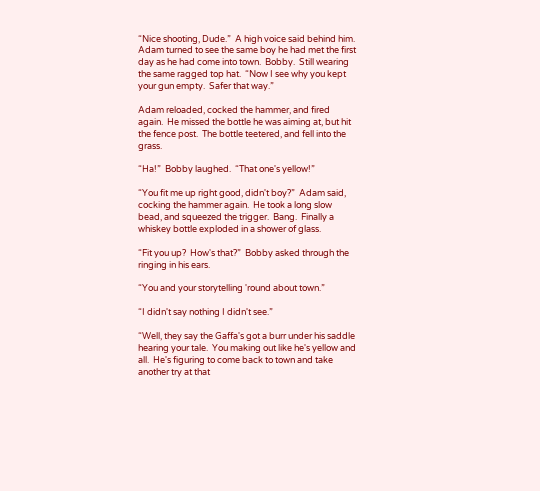“Nice shooting, Dude.”  A high voice said behind him.  Adam turned to see the same boy he had met the first day as he had come into town.  Bobby.  Still wearing the same ragged top hat.  “Now I see why you kept your gun empty.  Safer that way.”

Adam reloaded, cocked the hammer, and fired again.  He missed the bottle he was aiming at, but hit the fence post.  The bottle teetered, and fell into the grass.

“Ha!”  Bobby laughed.  “That one's yellow!”

“You fit me up right good, didn't boy?”  Adam said, cocking the hammer again.  He took a long slow bead, and squeezed the trigger.  Bang.  Finally a whiskey bottle exploded in a shower of glass.

“Fit you up?  How's that?”  Bobby asked through the ringing in his ears.

“You and your storytelling 'round about town.”

“I didn't say nothing I didn't see.”

“Well, they say the Gaffa's got a burr under his saddle hearing your tale.  You making out like he's yellow and all.  He's figuring to come back to town and take another try at that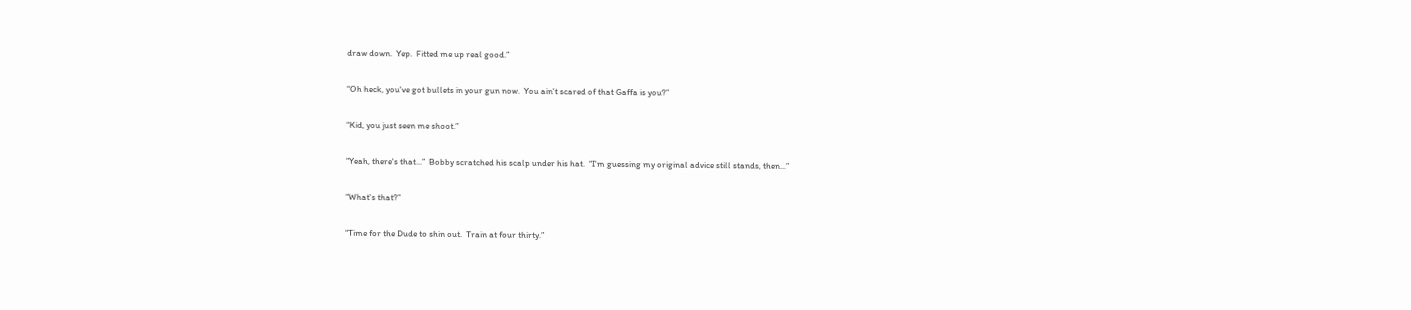draw down.  Yep.  Fitted me up real good.”

“Oh heck, you've got bullets in your gun now.  You ain't scared of that Gaffa is you?”

“Kid, you just seen me shoot.”

“Yeah, there's that...”  Bobby scratched his scalp under his hat.  “I'm guessing my original advice still stands, then...”

“What's that?”

“Time for the Dude to shin out.  Train at four thirty.”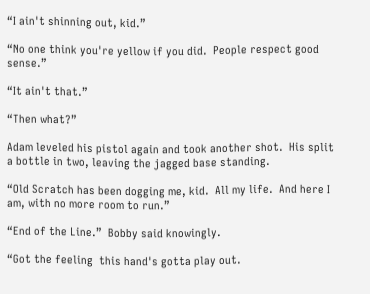“I ain't shinning out, kid.”

“No one think you're yellow if you did.  People respect good sense.”

“It ain't that.”

“Then what?”

Adam leveled his pistol again and took another shot.  His split a bottle in two, leaving the jagged base standing.

“Old Scratch has been dogging me, kid.  All my life.  And here I am, with no more room to run.”

“End of the Line.”  Bobby said knowingly.

“Got the feeling  this hand's gotta play out.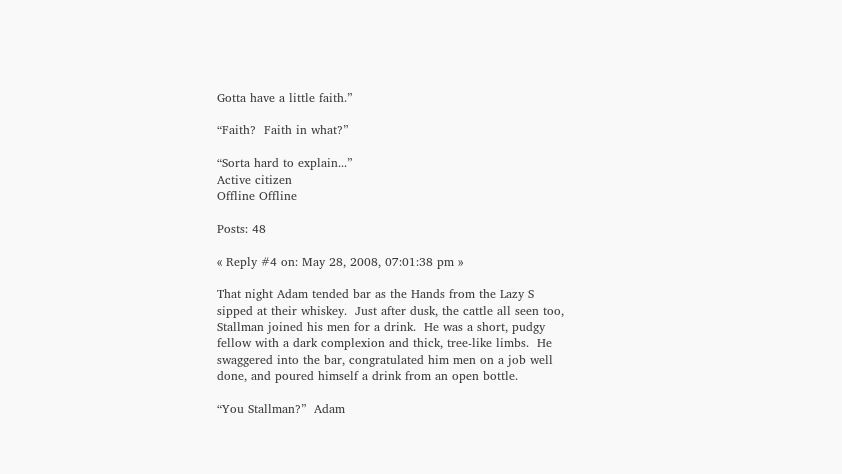Gotta have a little faith.”

“Faith?  Faith in what?”

“Sorta hard to explain...”
Active citizen
Offline Offline

Posts: 48

« Reply #4 on: May 28, 2008, 07:01:38 pm »

That night Adam tended bar as the Hands from the Lazy S sipped at their whiskey.  Just after dusk, the cattle all seen too, Stallman joined his men for a drink.  He was a short, pudgy fellow with a dark complexion and thick, tree-like limbs.  He swaggered into the bar, congratulated him men on a job well done, and poured himself a drink from an open bottle.

“You Stallman?”  Adam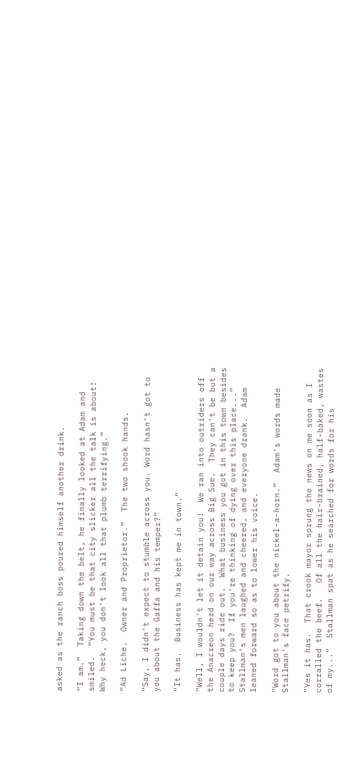asked as the ranch boss poured himself another drink.

“I am.”  Taking down the belt, he finally looked at Adam and smiled.  “You must be that city slicker all the talk is about!  Why heck, you don't look all that plumb terrifying.”

“Ad Liche.  Owner and Proprietor.”  The two shook hands.

“Say, I didn't expect to stumble across you. Word hasn't got to you about the Gaffa and his temper?”

“It has.  Business has kept me in town.”

“Well, I wouldn't let it detain you!  We ran into outriders off the Anacreon herd on our way across Big Sue.  They can't be but a couple days ride out.  What business you got in this town besides to keep you?  If you're thinking of dying over this place...”  Stallman's men laughed and cheered, and everyone drank.  Adam leaned forward so as to lower his voice.

“Word got to you about the nickel-a-horn.”  Adam's words made Stallman's face petrify.

“Yes it has.  That crook mayor sprung the news on me soon as I corralled the beef.   Of all the hair-brained, half-baked, wastes of my...”  Stallman spat as he searched for words for his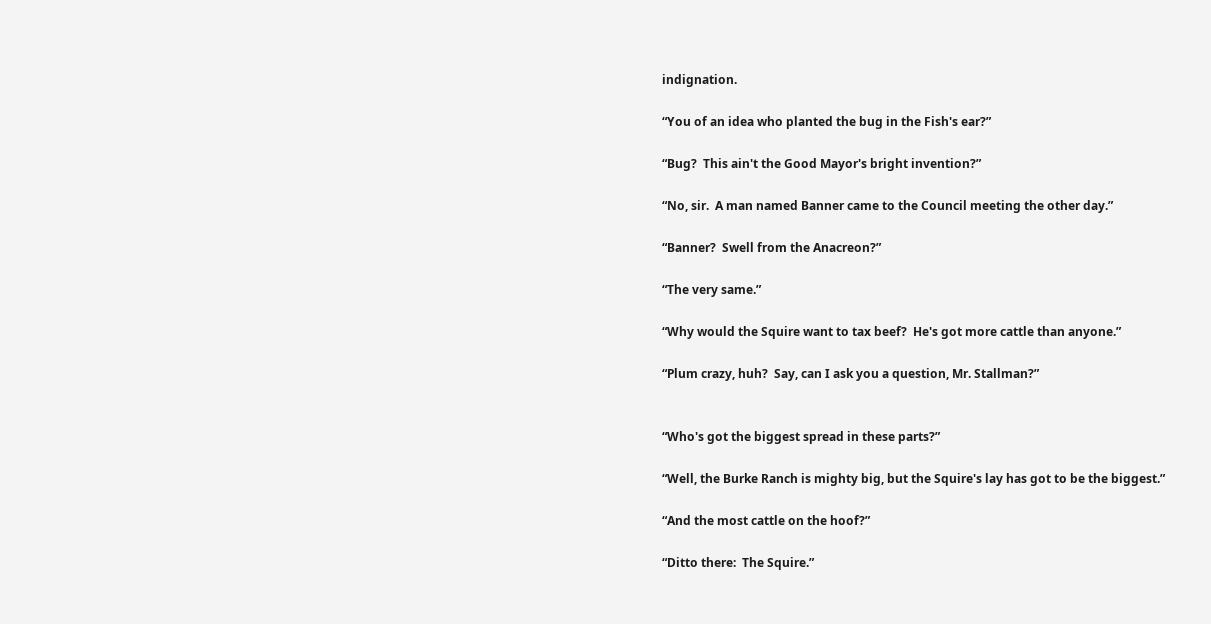indignation.

“You of an idea who planted the bug in the Fish's ear?”

“Bug?  This ain't the Good Mayor's bright invention?”

“No, sir.  A man named Banner came to the Council meeting the other day.”

“Banner?  Swell from the Anacreon?”

“The very same.”

“Why would the Squire want to tax beef?  He's got more cattle than anyone.”

“Plum crazy, huh?  Say, can I ask you a question, Mr. Stallman?”


“Who's got the biggest spread in these parts?”

“Well, the Burke Ranch is mighty big, but the Squire's lay has got to be the biggest.”

“And the most cattle on the hoof?”

“Ditto there:  The Squire.”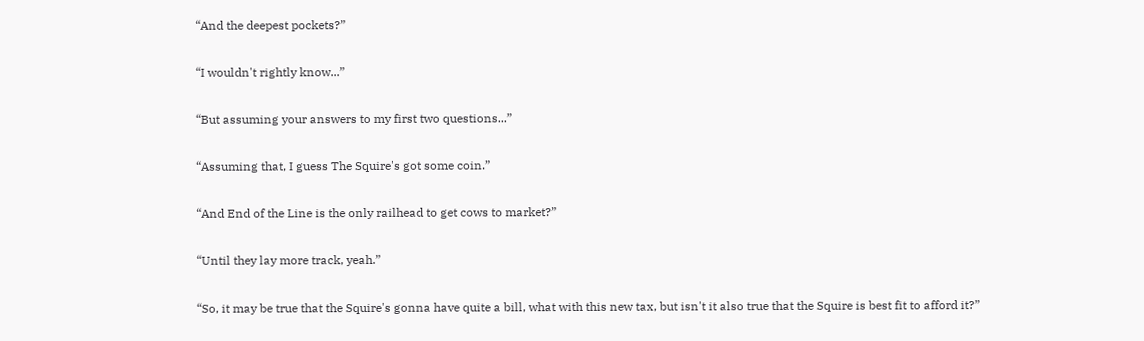“And the deepest pockets?”

“I wouldn't rightly know...”

“But assuming your answers to my first two questions...”

“Assuming that, I guess The Squire's got some coin.”

“And End of the Line is the only railhead to get cows to market?”

“Until they lay more track, yeah.”

“So, it may be true that the Squire's gonna have quite a bill, what with this new tax, but isn't it also true that the Squire is best fit to afford it?”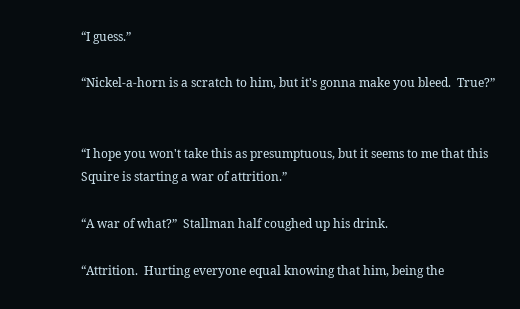“I guess.”

“Nickel-a-horn is a scratch to him, but it's gonna make you bleed.  True?”


“I hope you won't take this as presumptuous, but it seems to me that this Squire is starting a war of attrition.”

“A war of what?”  Stallman half coughed up his drink.

“Attrition.  Hurting everyone equal knowing that him, being the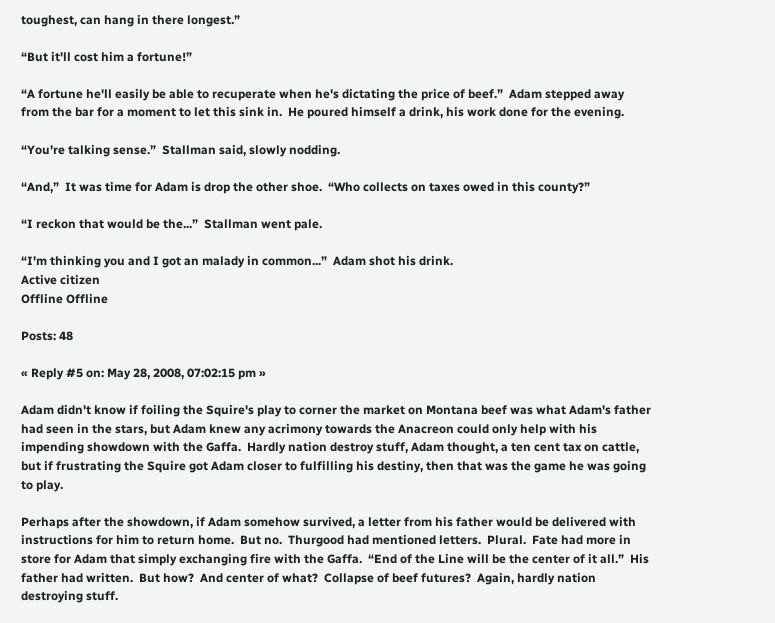toughest, can hang in there longest.”

“But it'll cost him a fortune!”

“A fortune he'll easily be able to recuperate when he's dictating the price of beef.”  Adam stepped away from the bar for a moment to let this sink in.  He poured himself a drink, his work done for the evening.

“You're talking sense.”  Stallman said, slowly nodding.

“And,”  It was time for Adam is drop the other shoe.  “Who collects on taxes owed in this county?”

“I reckon that would be the...”  Stallman went pale.

“I'm thinking you and I got an malady in common...”  Adam shot his drink.
Active citizen
Offline Offline

Posts: 48

« Reply #5 on: May 28, 2008, 07:02:15 pm »

Adam didn't know if foiling the Squire's play to corner the market on Montana beef was what Adam's father had seen in the stars, but Adam knew any acrimony towards the Anacreon could only help with his impending showdown with the Gaffa.  Hardly nation destroy stuff, Adam thought, a ten cent tax on cattle, but if frustrating the Squire got Adam closer to fulfilling his destiny, then that was the game he was going to play.

Perhaps after the showdown, if Adam somehow survived, a letter from his father would be delivered with instructions for him to return home.  But no.  Thurgood had mentioned letters.  Plural.  Fate had more in store for Adam that simply exchanging fire with the Gaffa.  “End of the Line will be the center of it all.”  His father had written.  But how?  And center of what?  Collapse of beef futures?  Again, hardly nation destroying stuff.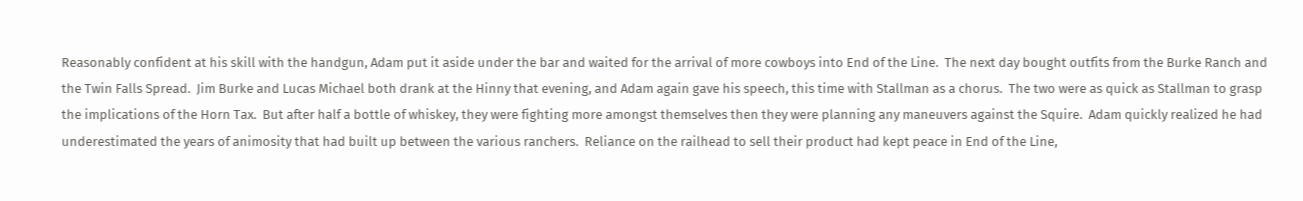Reasonably confident at his skill with the handgun, Adam put it aside under the bar and waited for the arrival of more cowboys into End of the Line.  The next day bought outfits from the Burke Ranch and the Twin Falls Spread.  Jim Burke and Lucas Michael both drank at the Hinny that evening, and Adam again gave his speech, this time with Stallman as a chorus.  The two were as quick as Stallman to grasp the implications of the Horn Tax.  But after half a bottle of whiskey, they were fighting more amongst themselves then they were planning any maneuvers against the Squire.  Adam quickly realized he had underestimated the years of animosity that had built up between the various ranchers.  Reliance on the railhead to sell their product had kept peace in End of the Line,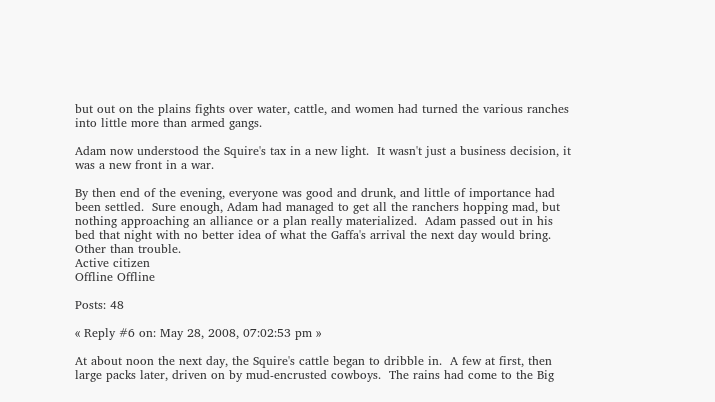but out on the plains fights over water, cattle, and women had turned the various ranches into little more than armed gangs.

Adam now understood the Squire's tax in a new light.  It wasn't just a business decision, it was a new front in a war.

By then end of the evening, everyone was good and drunk, and little of importance had been settled.  Sure enough, Adam had managed to get all the ranchers hopping mad, but nothing approaching an alliance or a plan really materialized.  Adam passed out in his bed that night with no better idea of what the Gaffa's arrival the next day would bring.  Other than trouble.
Active citizen
Offline Offline

Posts: 48

« Reply #6 on: May 28, 2008, 07:02:53 pm »

At about noon the next day, the Squire's cattle began to dribble in.  A few at first, then large packs later, driven on by mud-encrusted cowboys.  The rains had come to the Big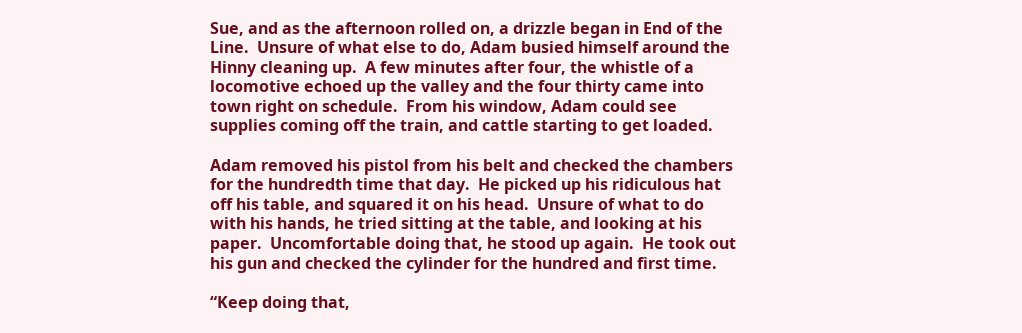Sue, and as the afternoon rolled on, a drizzle began in End of the Line.  Unsure of what else to do, Adam busied himself around the Hinny cleaning up.  A few minutes after four, the whistle of a locomotive echoed up the valley and the four thirty came into town right on schedule.  From his window, Adam could see supplies coming off the train, and cattle starting to get loaded.

Adam removed his pistol from his belt and checked the chambers for the hundredth time that day.  He picked up his ridiculous hat off his table, and squared it on his head.  Unsure of what to do with his hands, he tried sitting at the table, and looking at his paper.  Uncomfortable doing that, he stood up again.  He took out his gun and checked the cylinder for the hundred and first time.

“Keep doing that,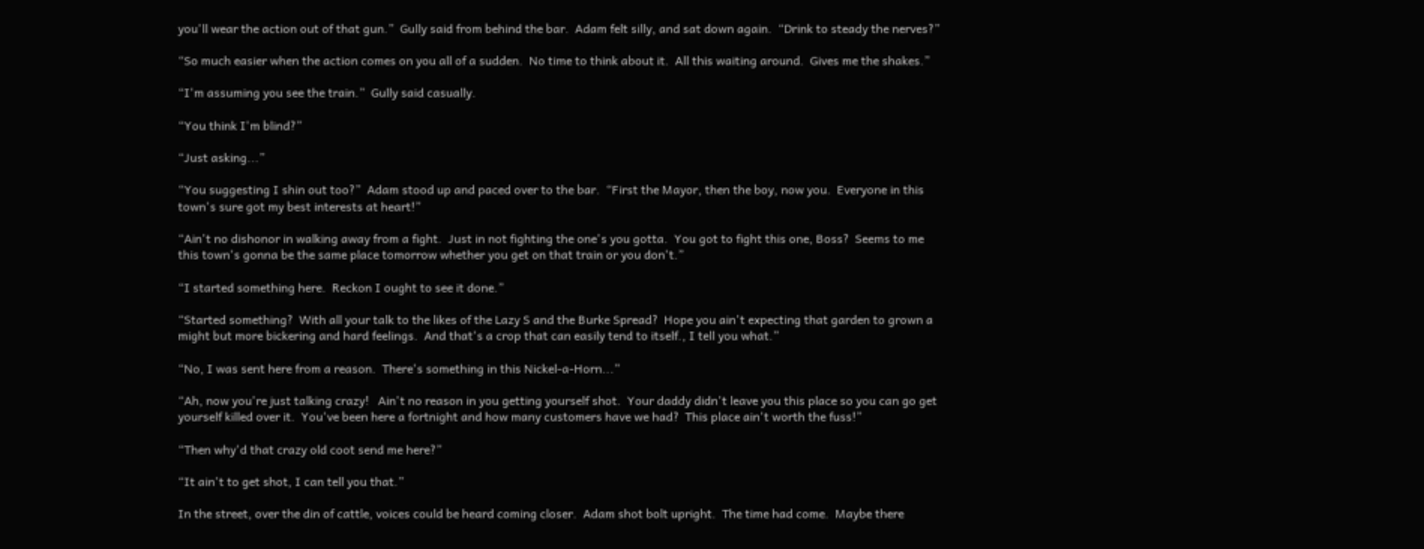you'll wear the action out of that gun.”  Gully said from behind the bar.  Adam felt silly, and sat down again.  “Drink to steady the nerves?”

“So much easier when the action comes on you all of a sudden.  No time to think about it.  All this waiting around.  Gives me the shakes.”

“I'm assuming you see the train.”  Gully said casually.

“You think I'm blind?”

“Just asking...”

“You suggesting I shin out too?”  Adam stood up and paced over to the bar.  “First the Mayor, then the boy, now you.  Everyone in this town's sure got my best interests at heart!”

“Ain't no dishonor in walking away from a fight.  Just in not fighting the one's you gotta.  You got to fight this one, Boss?  Seems to me this town's gonna be the same place tomorrow whether you get on that train or you don't.”

“I started something here.  Reckon I ought to see it done.”

“Started something?  With all your talk to the likes of the Lazy S and the Burke Spread?  Hope you ain't expecting that garden to grown a might but more bickering and hard feelings.  And that's a crop that can easily tend to itself., I tell you what.”

“No, I was sent here from a reason.  There's something in this Nickel-a-Horn...”

“Ah, now you're just talking crazy!   Ain't no reason in you getting yourself shot.  Your daddy didn't leave you this place so you can go get yourself killed over it.  You've been here a fortnight and how many customers have we had?  This place ain't worth the fuss!”

“Then why'd that crazy old coot send me here?”

“It ain't to get shot, I can tell you that.”

In the street, over the din of cattle, voices could be heard coming closer.  Adam shot bolt upright.  The time had come.  Maybe there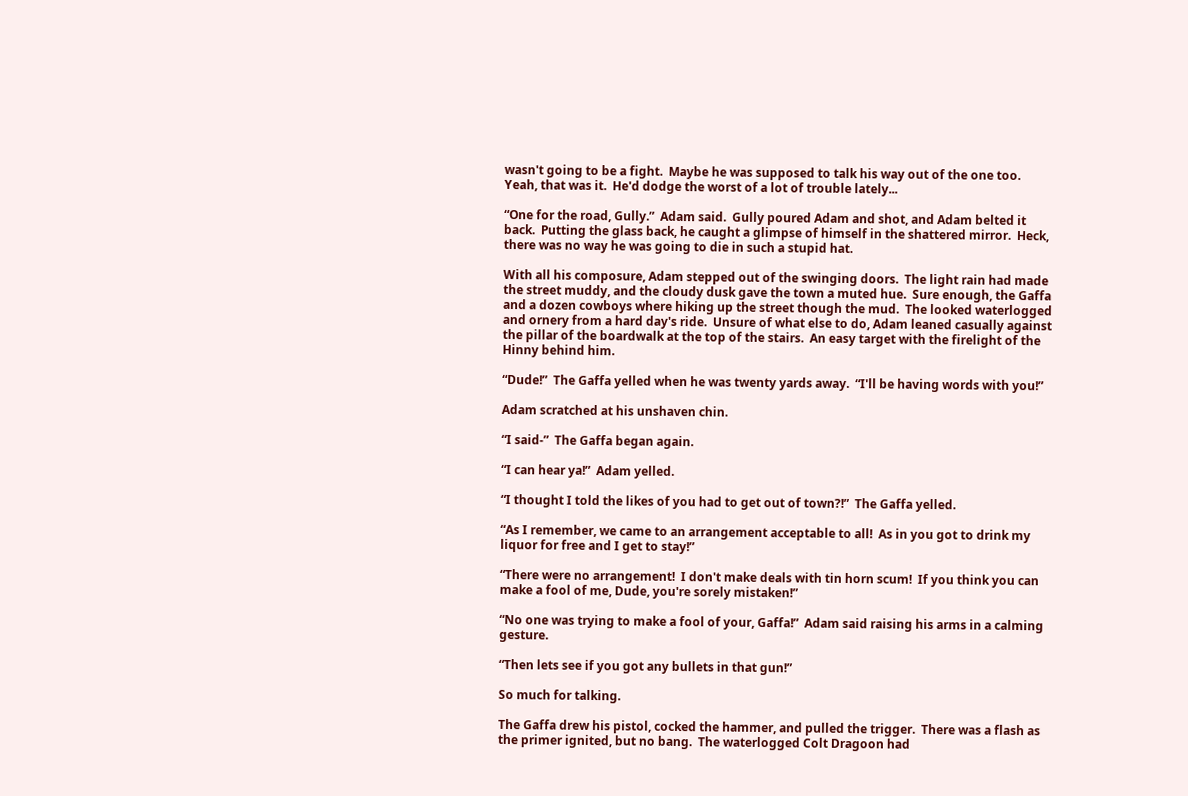wasn't going to be a fight.  Maybe he was supposed to talk his way out of the one too.  Yeah, that was it.  He'd dodge the worst of a lot of trouble lately...

“One for the road, Gully.”  Adam said.  Gully poured Adam and shot, and Adam belted it back.  Putting the glass back, he caught a glimpse of himself in the shattered mirror.  Heck, there was no way he was going to die in such a stupid hat.

With all his composure, Adam stepped out of the swinging doors.  The light rain had made the street muddy, and the cloudy dusk gave the town a muted hue.  Sure enough, the Gaffa and a dozen cowboys where hiking up the street though the mud.  The looked waterlogged and ornery from a hard day's ride.  Unsure of what else to do, Adam leaned casually against the pillar of the boardwalk at the top of the stairs.  An easy target with the firelight of the Hinny behind him.

“Dude!”  The Gaffa yelled when he was twenty yards away.  “I'll be having words with you!”

Adam scratched at his unshaven chin.

“I said-”  The Gaffa began again.

“I can hear ya!”  Adam yelled.

“I thought I told the likes of you had to get out of town?!”  The Gaffa yelled.

“As I remember, we came to an arrangement acceptable to all!  As in you got to drink my liquor for free and I get to stay!”

“There were no arrangement!  I don't make deals with tin horn scum!  If you think you can make a fool of me, Dude, you're sorely mistaken!”

“No one was trying to make a fool of your, Gaffa!”  Adam said raising his arms in a calming gesture.

“Then lets see if you got any bullets in that gun!”

So much for talking.

The Gaffa drew his pistol, cocked the hammer, and pulled the trigger.  There was a flash as the primer ignited, but no bang.  The waterlogged Colt Dragoon had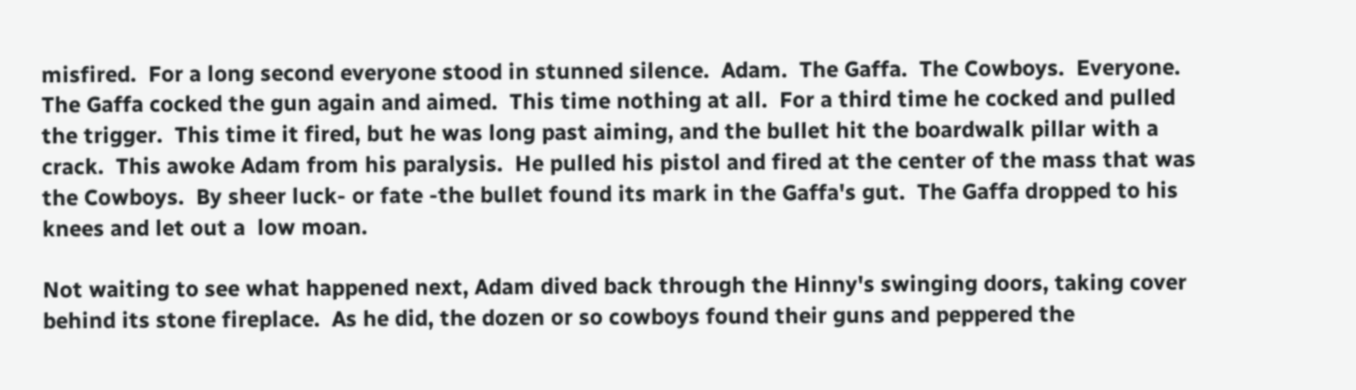misfired.  For a long second everyone stood in stunned silence.  Adam.  The Gaffa.  The Cowboys.  Everyone.  The Gaffa cocked the gun again and aimed.  This time nothing at all.  For a third time he cocked and pulled the trigger.  This time it fired, but he was long past aiming, and the bullet hit the boardwalk pillar with a crack.  This awoke Adam from his paralysis.  He pulled his pistol and fired at the center of the mass that was the Cowboys.  By sheer luck- or fate -the bullet found its mark in the Gaffa's gut.  The Gaffa dropped to his knees and let out a  low moan.

Not waiting to see what happened next, Adam dived back through the Hinny's swinging doors, taking cover behind its stone fireplace.  As he did, the dozen or so cowboys found their guns and peppered the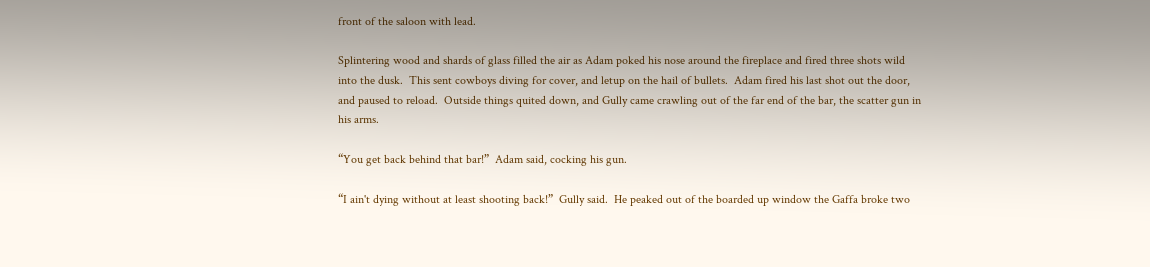front of the saloon with lead.

Splintering wood and shards of glass filled the air as Adam poked his nose around the fireplace and fired three shots wild into the dusk.  This sent cowboys diving for cover, and letup on the hail of bullets.  Adam fired his last shot out the door, and paused to reload.  Outside things quited down, and Gully came crawling out of the far end of the bar, the scatter gun in his arms.

“You get back behind that bar!”  Adam said, cocking his gun.

“I ain't dying without at least shooting back!”  Gully said.  He peaked out of the boarded up window the Gaffa broke two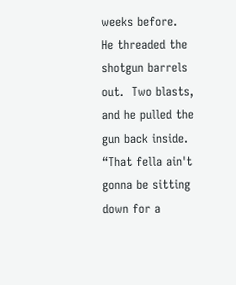weeks before.  He threaded the shotgun barrels out.  Two blasts, and he pulled the gun back inside.  “That fella ain't gonna be sitting down for a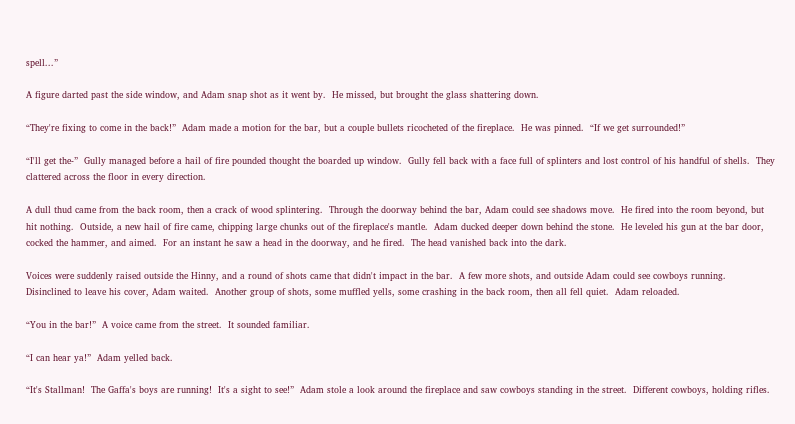spell...”

A figure darted past the side window, and Adam snap shot as it went by.  He missed, but brought the glass shattering down.

“They're fixing to come in the back!”  Adam made a motion for the bar, but a couple bullets ricocheted of the fireplace.  He was pinned.  “If we get surrounded!”

“I'll get the-”  Gully managed before a hail of fire pounded thought the boarded up window.  Gully fell back with a face full of splinters and lost control of his handful of shells.  They clattered across the floor in every direction.

A dull thud came from the back room, then a crack of wood splintering.  Through the doorway behind the bar, Adam could see shadows move.  He fired into the room beyond, but hit nothing.  Outside, a new hail of fire came, chipping large chunks out of the fireplace's mantle.  Adam ducked deeper down behind the stone.  He leveled his gun at the bar door, cocked the hammer, and aimed.  For an instant he saw a head in the doorway, and he fired.  The head vanished back into the dark.

Voices were suddenly raised outside the Hinny, and a round of shots came that didn't impact in the bar.  A few more shots, and outside Adam could see cowboys running.  Disinclined to leave his cover, Adam waited.  Another group of shots, some muffled yells, some crashing in the back room, then all fell quiet.  Adam reloaded.

“You in the bar!”  A voice came from the street.  It sounded familiar.

“I can hear ya!”  Adam yelled back.

“It's Stallman!  The Gaffa's boys are running!  It's a sight to see!”  Adam stole a look around the fireplace and saw cowboys standing in the street.  Different cowboys, holding rifles.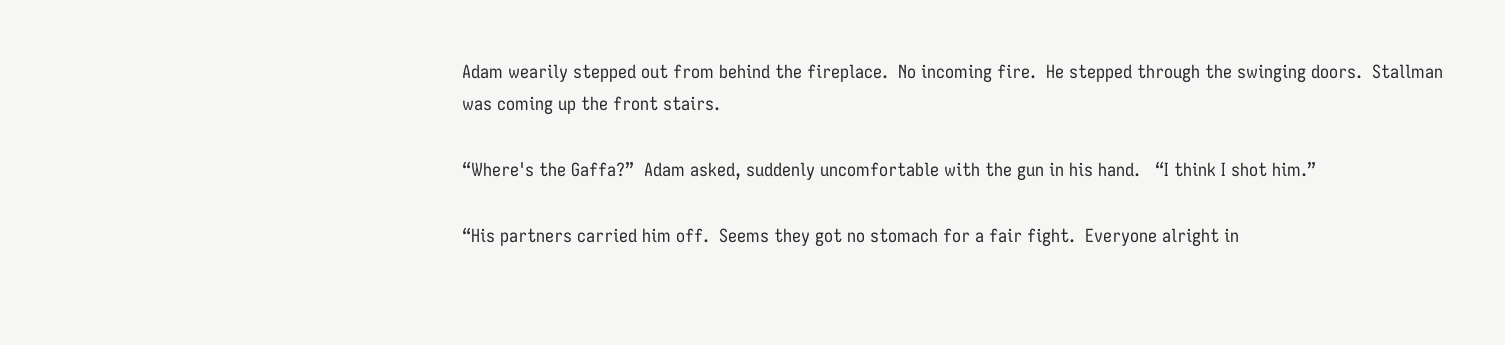Adam wearily stepped out from behind the fireplace.  No incoming fire.  He stepped through the swinging doors.  Stallman was coming up the front stairs.

“Where's the Gaffa?”  Adam asked, suddenly uncomfortable with the gun in his hand.   “I think I shot him.”

“His partners carried him off.  Seems they got no stomach for a fair fight.  Everyone alright in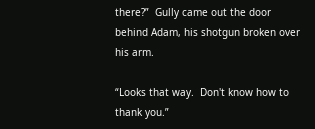there?”  Gully came out the door behind Adam, his shotgun broken over his arm.

“Looks that way.  Don't know how to thank you.”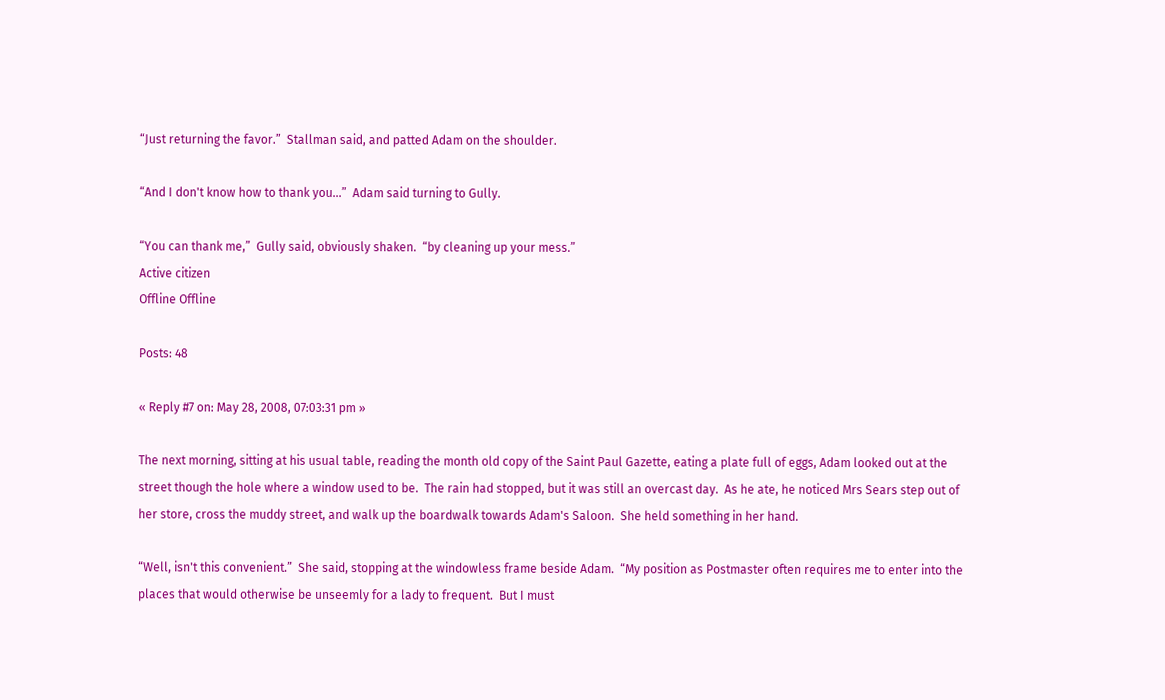“Just returning the favor.”  Stallman said, and patted Adam on the shoulder.

“And I don't know how to thank you...”  Adam said turning to Gully.

“You can thank me,”  Gully said, obviously shaken.  “by cleaning up your mess.”
Active citizen
Offline Offline

Posts: 48

« Reply #7 on: May 28, 2008, 07:03:31 pm »

The next morning, sitting at his usual table, reading the month old copy of the Saint Paul Gazette, eating a plate full of eggs, Adam looked out at the street though the hole where a window used to be.  The rain had stopped, but it was still an overcast day.  As he ate, he noticed Mrs Sears step out of her store, cross the muddy street, and walk up the boardwalk towards Adam's Saloon.  She held something in her hand.

“Well, isn't this convenient.”  She said, stopping at the windowless frame beside Adam.  “My position as Postmaster often requires me to enter into the places that would otherwise be unseemly for a lady to frequent.  But I must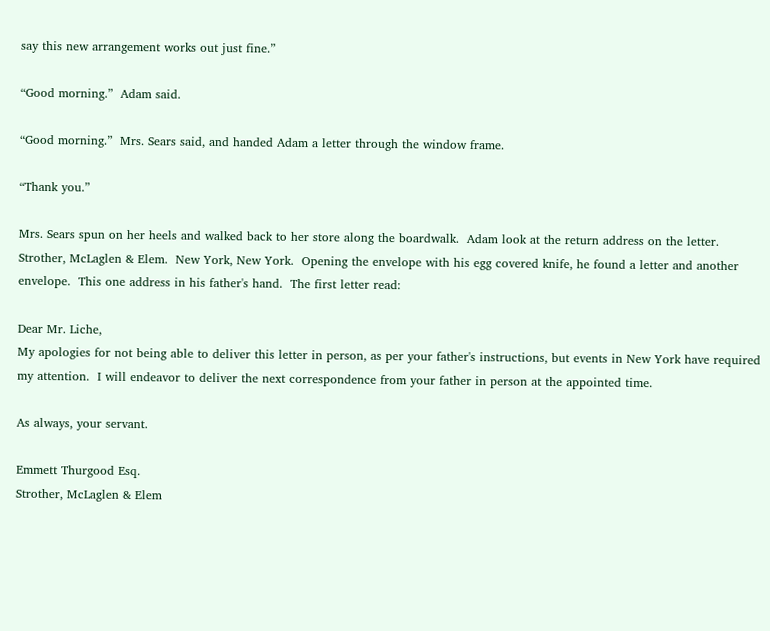say this new arrangement works out just fine.”

“Good morning.”  Adam said.

“Good morning.”  Mrs. Sears said, and handed Adam a letter through the window frame.

“Thank you.”

Mrs. Sears spun on her heels and walked back to her store along the boardwalk.  Adam look at the return address on the letter.  Strother, McLaglen & Elem.  New York, New York.  Opening the envelope with his egg covered knife, he found a letter and another envelope.  This one address in his father's hand.  The first letter read:

Dear Mr. Liche,
My apologies for not being able to deliver this letter in person, as per your father's instructions, but events in New York have required my attention.  I will endeavor to deliver the next correspondence from your father in person at the appointed time.

As always, your servant.

Emmett Thurgood Esq.
Strother, McLaglen & Elem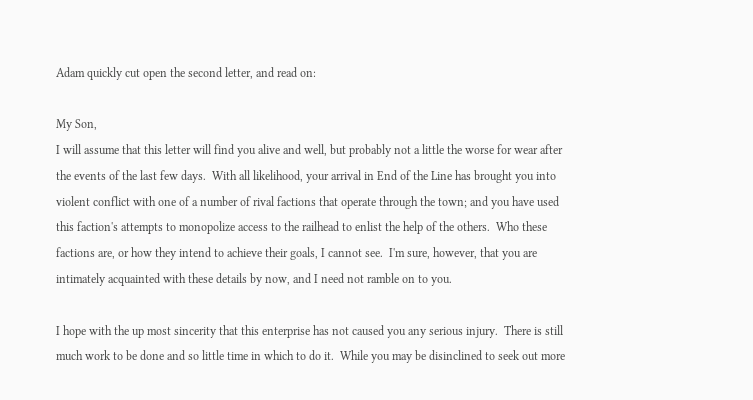Adam quickly cut open the second letter, and read on:

My Son,
I will assume that this letter will find you alive and well, but probably not a little the worse for wear after the events of the last few days.  With all likelihood, your arrival in End of the Line has brought you into violent conflict with one of a number of rival factions that operate through the town; and you have used this faction's attempts to monopolize access to the railhead to enlist the help of the others.  Who these factions are, or how they intend to achieve their goals, I cannot see.  I'm sure, however, that you are intimately acquainted with these details by now, and I need not ramble on to you.

I hope with the up most sincerity that this enterprise has not caused you any serious injury.  There is still much work to be done and so little time in which to do it.  While you may be disinclined to seek out more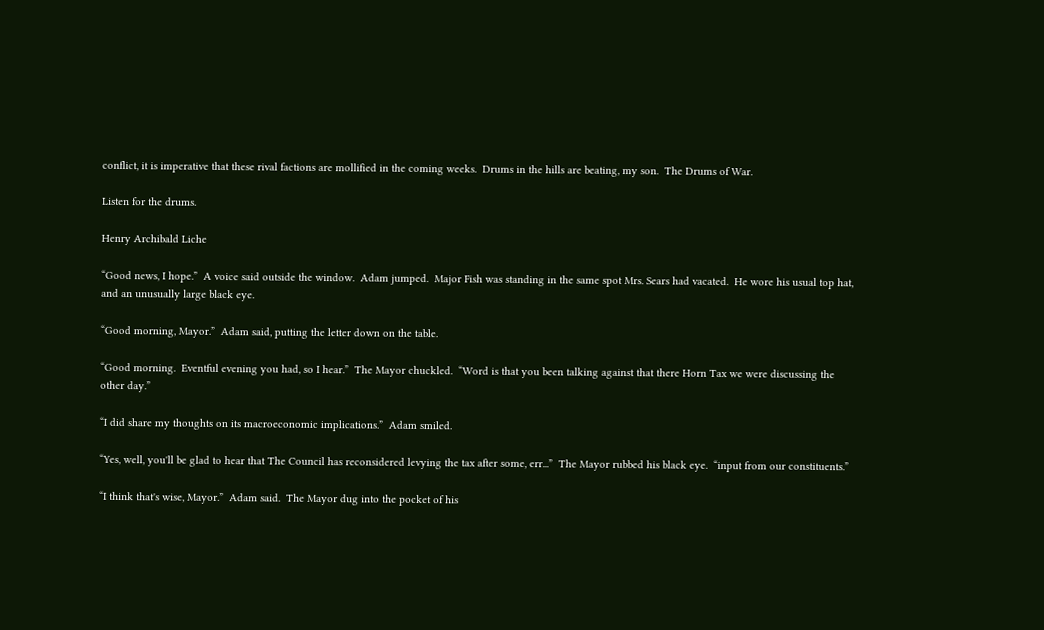conflict, it is imperative that these rival factions are mollified in the coming weeks.  Drums in the hills are beating, my son.  The Drums of War.

Listen for the drums.

Henry Archibald Liche

“Good news, I hope.”  A voice said outside the window.  Adam jumped.  Major Fish was standing in the same spot Mrs. Sears had vacated.  He wore his usual top hat, and an unusually large black eye.

“Good morning, Mayor.”  Adam said, putting the letter down on the table.

“Good morning.  Eventful evening you had, so I hear.”  The Mayor chuckled.  “Word is that you been talking against that there Horn Tax we were discussing the other day.”

“I did share my thoughts on its macroeconomic implications.”  Adam smiled.

“Yes, well, you'll be glad to hear that The Council has reconsidered levying the tax after some, err...”  The Mayor rubbed his black eye.  “input from our constituents.”

“I think that's wise, Mayor.”  Adam said.  The Mayor dug into the pocket of his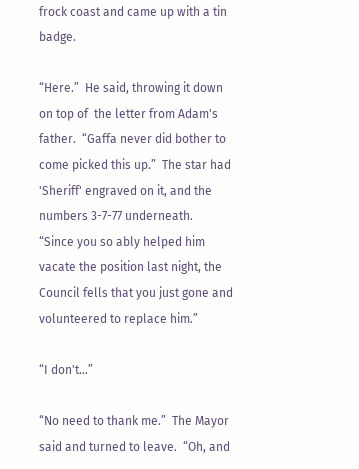frock coast and came up with a tin badge.

“Here.”  He said, throwing it down on top of  the letter from Adam's father.  “Gaffa never did bother to come picked this up.”  The star had 'Sheriff' engraved on it, and the numbers 3-7-77 underneath.  “Since you so ably helped him vacate the position last night, the Council fells that you just gone and volunteered to replace him.”

“I don't...”

“No need to thank me.”  The Mayor said and turned to leave.  “Oh, and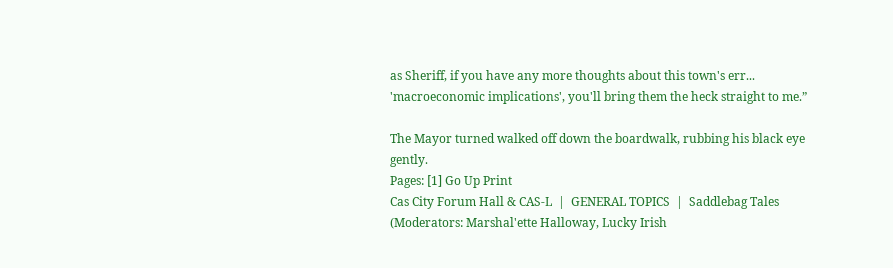as Sheriff, if you have any more thoughts about this town's err...  'macroeconomic implications', you'll bring them the heck straight to me.”

The Mayor turned walked off down the boardwalk, rubbing his black eye gently.
Pages: [1] Go Up Print
Cas City Forum Hall & CAS-L  |  GENERAL TOPICS  |  Saddlebag Tales (Moderators: Marshal'ette Halloway, Lucky Irish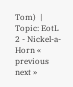Tom)  |  Topic: EotL 2 - Nickel-a-Horn « previous next »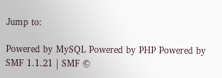Jump to:

Powered by MySQL Powered by PHP Powered by SMF 1.1.21 | SMF ©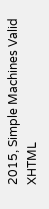2015, Simple Machines Valid XHTML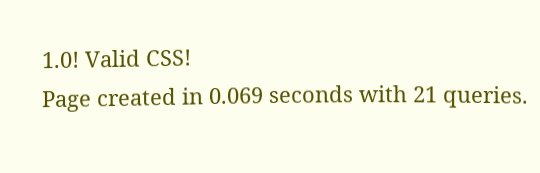1.0! Valid CSS!
Page created in 0.069 seconds with 21 queries.